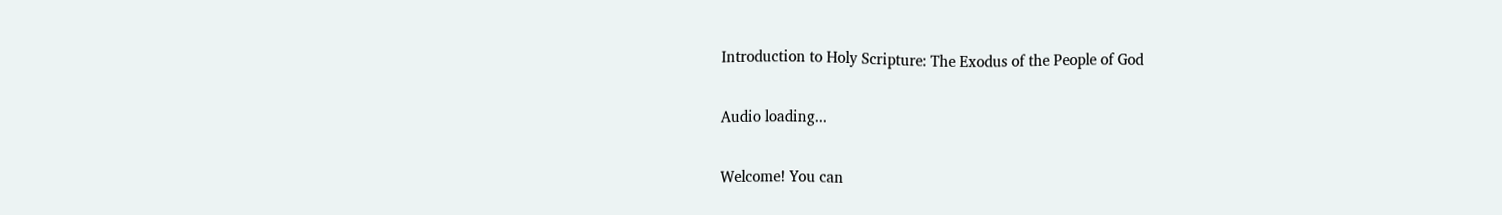Introduction to Holy Scripture: The Exodus of the People of God

Audio loading...

Welcome! You can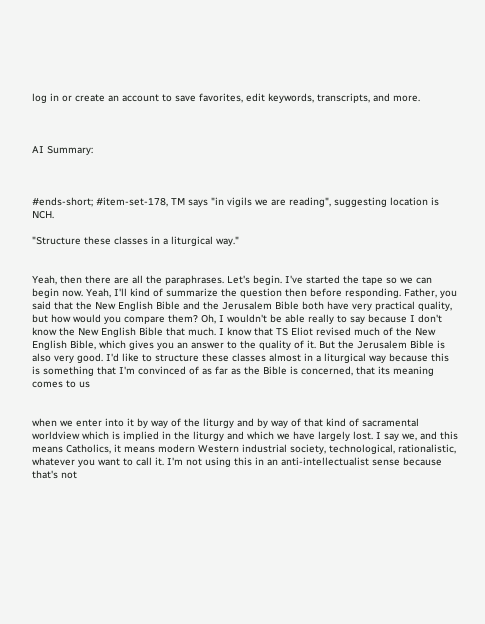log in or create an account to save favorites, edit keywords, transcripts, and more.



AI Summary:



#ends-short; #item-set-178, TM says "in vigils we are reading", suggesting location is NCH.

"Structure these classes in a liturgical way."


Yeah, then there are all the paraphrases. Let's begin. I've started the tape so we can begin now. Yeah, I'll kind of summarize the question then before responding. Father, you said that the New English Bible and the Jerusalem Bible both have very practical quality, but how would you compare them? Oh, I wouldn't be able really to say because I don't know the New English Bible that much. I know that TS Eliot revised much of the New English Bible, which gives you an answer to the quality of it. But the Jerusalem Bible is also very good. I'd like to structure these classes almost in a liturgical way because this is something that I'm convinced of as far as the Bible is concerned, that its meaning comes to us


when we enter into it by way of the liturgy and by way of that kind of sacramental worldview which is implied in the liturgy and which we have largely lost. I say we, and this means Catholics, it means modern Western industrial society, technological, rationalistic, whatever you want to call it. I'm not using this in an anti-intellectualist sense because that's not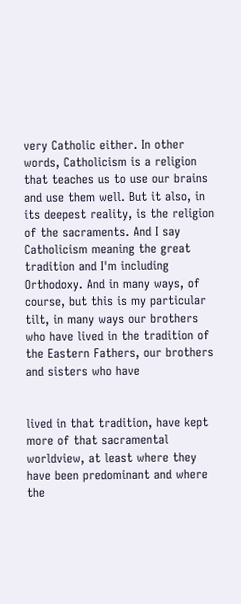very Catholic either. In other words, Catholicism is a religion that teaches us to use our brains and use them well. But it also, in its deepest reality, is the religion of the sacraments. And I say Catholicism meaning the great tradition and I'm including Orthodoxy. And in many ways, of course, but this is my particular tilt, in many ways our brothers who have lived in the tradition of the Eastern Fathers, our brothers and sisters who have


lived in that tradition, have kept more of that sacramental worldview, at least where they have been predominant and where the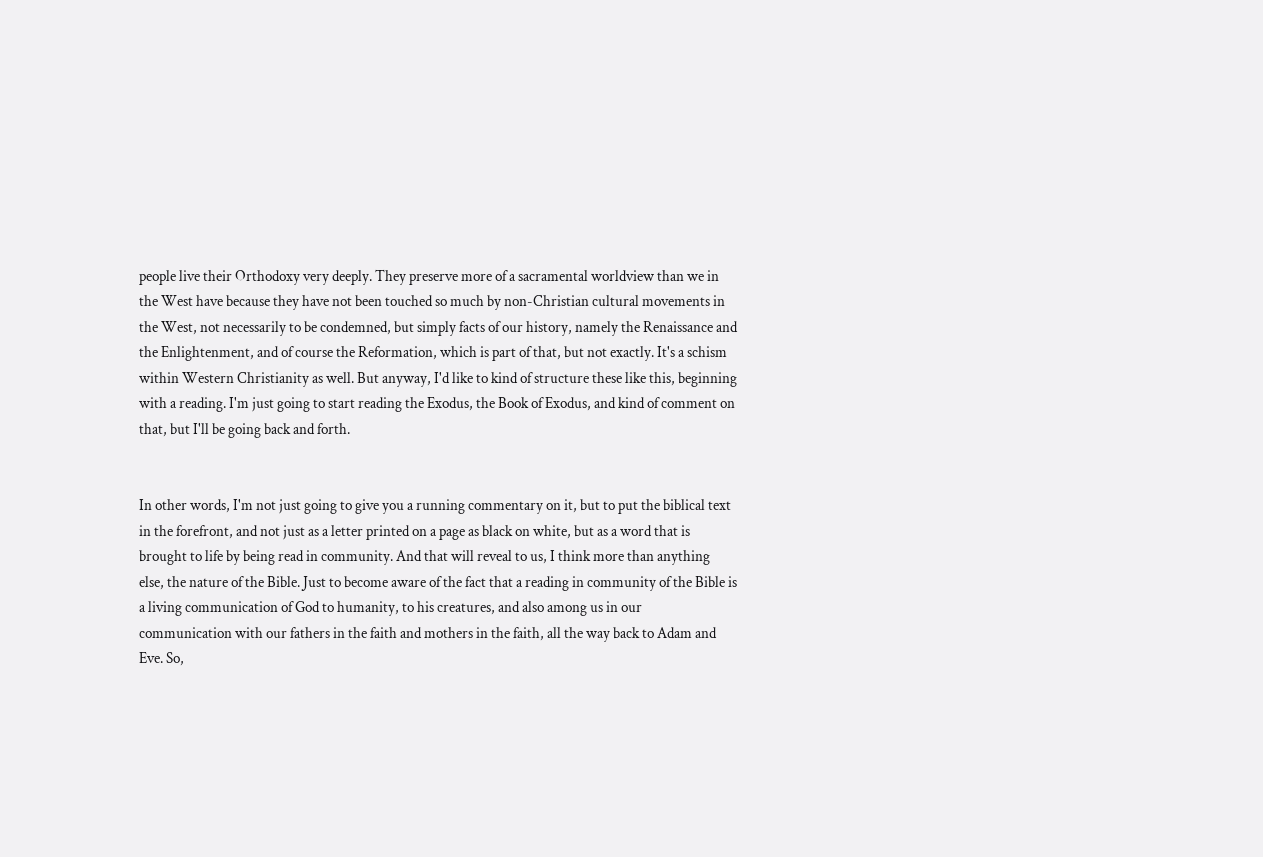people live their Orthodoxy very deeply. They preserve more of a sacramental worldview than we in the West have because they have not been touched so much by non-Christian cultural movements in the West, not necessarily to be condemned, but simply facts of our history, namely the Renaissance and the Enlightenment, and of course the Reformation, which is part of that, but not exactly. It's a schism within Western Christianity as well. But anyway, I'd like to kind of structure these like this, beginning with a reading. I'm just going to start reading the Exodus, the Book of Exodus, and kind of comment on that, but I'll be going back and forth.


In other words, I'm not just going to give you a running commentary on it, but to put the biblical text in the forefront, and not just as a letter printed on a page as black on white, but as a word that is brought to life by being read in community. And that will reveal to us, I think more than anything else, the nature of the Bible. Just to become aware of the fact that a reading in community of the Bible is a living communication of God to humanity, to his creatures, and also among us in our communication with our fathers in the faith and mothers in the faith, all the way back to Adam and Eve. So,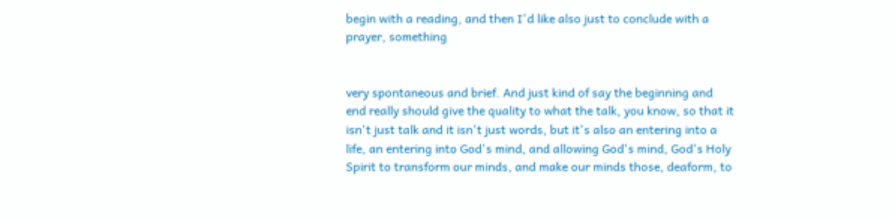begin with a reading, and then I'd like also just to conclude with a prayer, something


very spontaneous and brief. And just kind of say the beginning and end really should give the quality to what the talk, you know, so that it isn't just talk and it isn't just words, but it's also an entering into a life, an entering into God's mind, and allowing God's mind, God's Holy Spirit to transform our minds, and make our minds those, deaform, to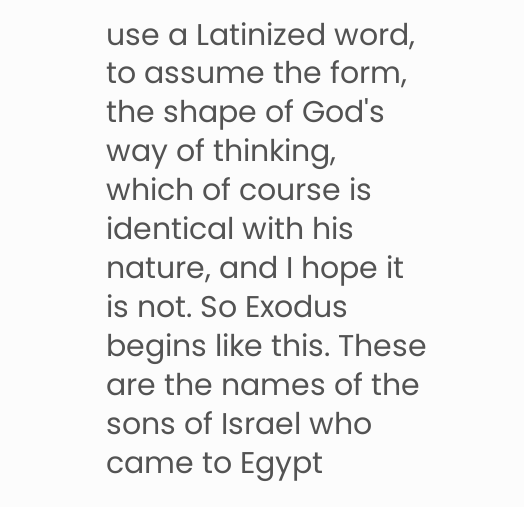use a Latinized word, to assume the form, the shape of God's way of thinking, which of course is identical with his nature, and I hope it is not. So Exodus begins like this. These are the names of the sons of Israel who came to Egypt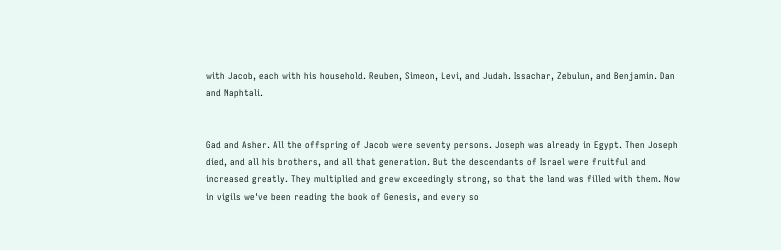with Jacob, each with his household. Reuben, Simeon, Levi, and Judah. Issachar, Zebulun, and Benjamin. Dan and Naphtali.


Gad and Asher. All the offspring of Jacob were seventy persons. Joseph was already in Egypt. Then Joseph died, and all his brothers, and all that generation. But the descendants of Israel were fruitful and increased greatly. They multiplied and grew exceedingly strong, so that the land was filled with them. Now in vigils we've been reading the book of Genesis, and every so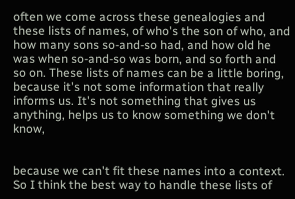often we come across these genealogies and these lists of names, of who's the son of who, and how many sons so-and-so had, and how old he was when so-and-so was born, and so forth and so on. These lists of names can be a little boring, because it's not some information that really informs us. It's not something that gives us anything, helps us to know something we don't know,


because we can't fit these names into a context. So I think the best way to handle these lists of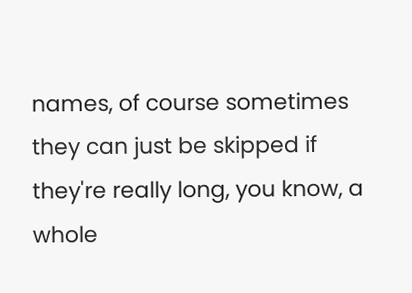names, of course sometimes they can just be skipped if they're really long, you know, a whole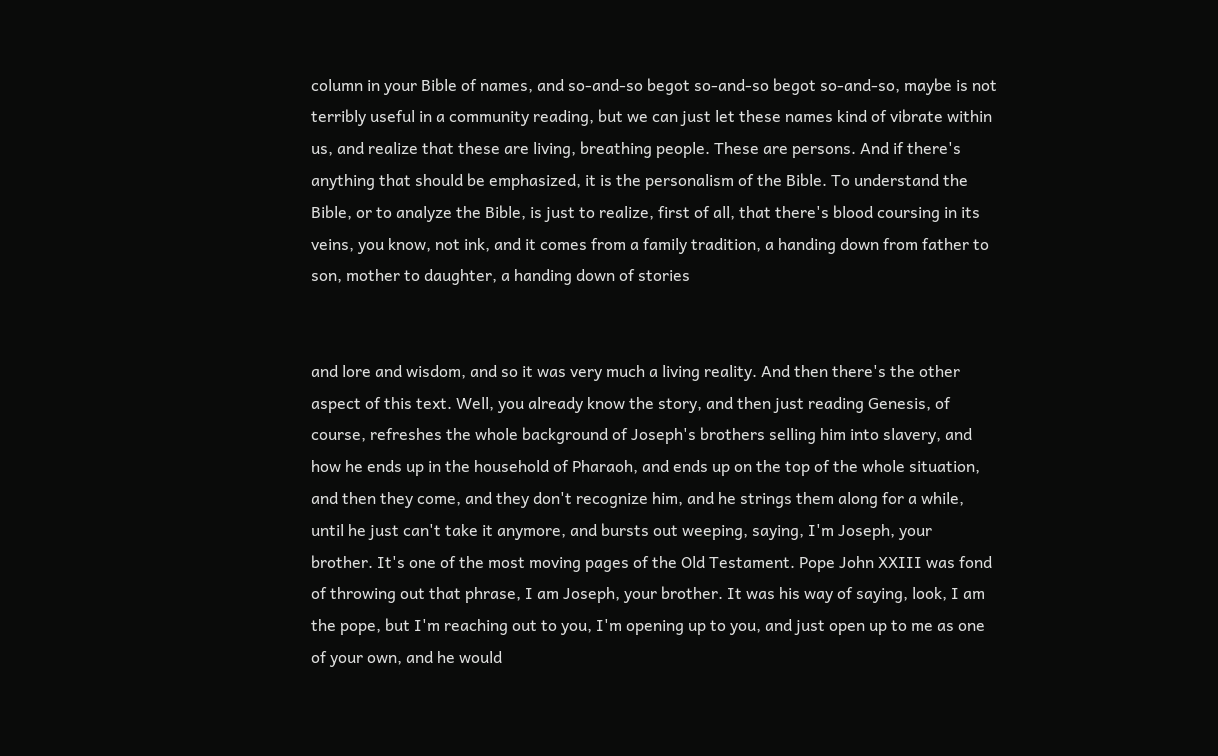column in your Bible of names, and so-and-so begot so-and-so begot so-and-so, maybe is not terribly useful in a community reading, but we can just let these names kind of vibrate within us, and realize that these are living, breathing people. These are persons. And if there's anything that should be emphasized, it is the personalism of the Bible. To understand the Bible, or to analyze the Bible, is just to realize, first of all, that there's blood coursing in its veins, you know, not ink, and it comes from a family tradition, a handing down from father to son, mother to daughter, a handing down of stories


and lore and wisdom, and so it was very much a living reality. And then there's the other aspect of this text. Well, you already know the story, and then just reading Genesis, of course, refreshes the whole background of Joseph's brothers selling him into slavery, and how he ends up in the household of Pharaoh, and ends up on the top of the whole situation, and then they come, and they don't recognize him, and he strings them along for a while, until he just can't take it anymore, and bursts out weeping, saying, I'm Joseph, your brother. It's one of the most moving pages of the Old Testament. Pope John XXIII was fond of throwing out that phrase, I am Joseph, your brother. It was his way of saying, look, I am the pope, but I'm reaching out to you, I'm opening up to you, and just open up to me as one of your own, and he would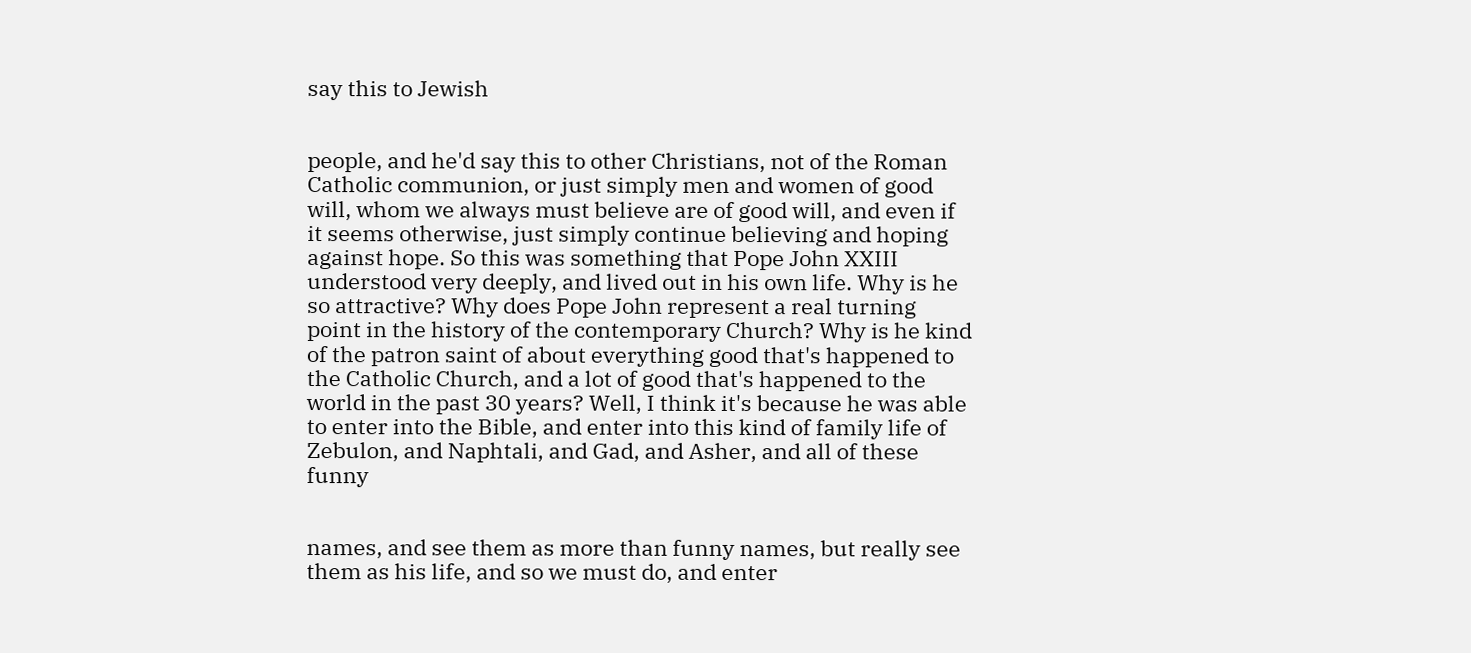say this to Jewish


people, and he'd say this to other Christians, not of the Roman Catholic communion, or just simply men and women of good will, whom we always must believe are of good will, and even if it seems otherwise, just simply continue believing and hoping against hope. So this was something that Pope John XXIII understood very deeply, and lived out in his own life. Why is he so attractive? Why does Pope John represent a real turning point in the history of the contemporary Church? Why is he kind of the patron saint of about everything good that's happened to the Catholic Church, and a lot of good that's happened to the world in the past 30 years? Well, I think it's because he was able to enter into the Bible, and enter into this kind of family life of Zebulon, and Naphtali, and Gad, and Asher, and all of these funny


names, and see them as more than funny names, but really see them as his life, and so we must do, and enter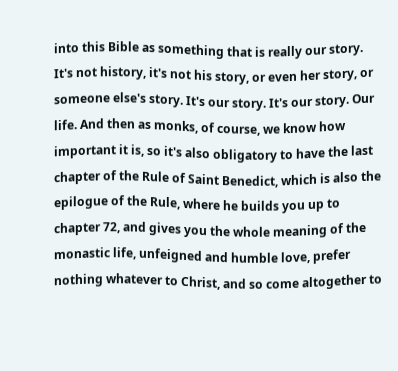into this Bible as something that is really our story. It's not history, it's not his story, or even her story, or someone else's story. It's our story. It's our story. Our life. And then as monks, of course, we know how important it is, so it's also obligatory to have the last chapter of the Rule of Saint Benedict, which is also the epilogue of the Rule, where he builds you up to chapter 72, and gives you the whole meaning of the monastic life, unfeigned and humble love, prefer nothing whatever to Christ, and so come altogether to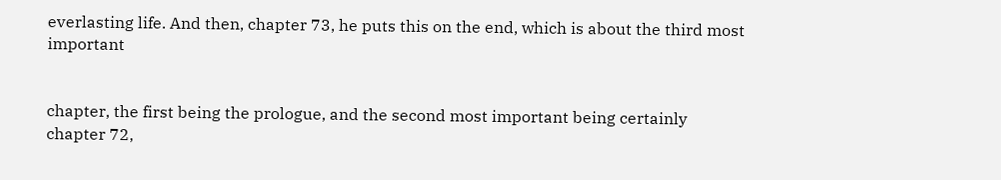everlasting life. And then, chapter 73, he puts this on the end, which is about the third most important


chapter, the first being the prologue, and the second most important being certainly chapter 72,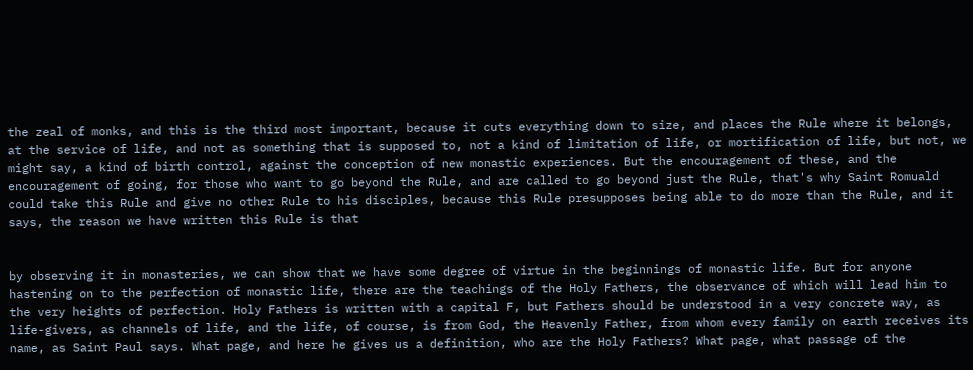the zeal of monks, and this is the third most important, because it cuts everything down to size, and places the Rule where it belongs, at the service of life, and not as something that is supposed to, not a kind of limitation of life, or mortification of life, but not, we might say, a kind of birth control, against the conception of new monastic experiences. But the encouragement of these, and the encouragement of going, for those who want to go beyond the Rule, and are called to go beyond just the Rule, that's why Saint Romuald could take this Rule and give no other Rule to his disciples, because this Rule presupposes being able to do more than the Rule, and it says, the reason we have written this Rule is that


by observing it in monasteries, we can show that we have some degree of virtue in the beginnings of monastic life. But for anyone hastening on to the perfection of monastic life, there are the teachings of the Holy Fathers, the observance of which will lead him to the very heights of perfection. Holy Fathers is written with a capital F, but Fathers should be understood in a very concrete way, as life-givers, as channels of life, and the life, of course, is from God, the Heavenly Father, from whom every family on earth receives its name, as Saint Paul says. What page, and here he gives us a definition, who are the Holy Fathers? What page, what passage of the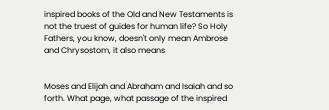inspired books of the Old and New Testaments is not the truest of guides for human life? So Holy Fathers, you know, doesn't only mean Ambrose and Chrysostom, it also means


Moses and Elijah and Abraham and Isaiah and so forth. What page, what passage of the inspired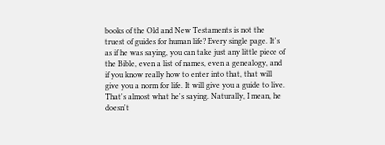books of the Old and New Testaments is not the truest of guides for human life? Every single page. It's as if he was saying, you can take just any little piece of the Bible, even a list of names, even a genealogy, and if you know really how to enter into that, that will give you a norm for life. It will give you a guide to live. That's almost what he's saying. Naturally, I mean, he doesn't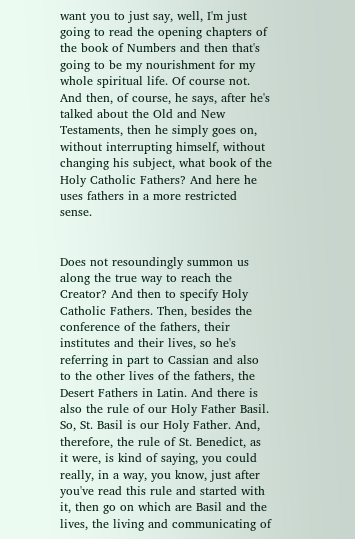want you to just say, well, I'm just going to read the opening chapters of the book of Numbers and then that's going to be my nourishment for my whole spiritual life. Of course not. And then, of course, he says, after he's talked about the Old and New Testaments, then he simply goes on, without interrupting himself, without changing his subject, what book of the Holy Catholic Fathers? And here he uses fathers in a more restricted sense.


Does not resoundingly summon us along the true way to reach the Creator? And then to specify Holy Catholic Fathers. Then, besides the conference of the fathers, their institutes and their lives, so he's referring in part to Cassian and also to the other lives of the fathers, the Desert Fathers in Latin. And there is also the rule of our Holy Father Basil. So, St. Basil is our Holy Father. And, therefore, the rule of St. Benedict, as it were, is kind of saying, you could really, in a way, you know, just after you've read this rule and started with it, then go on which are Basil and the lives, the living and communicating of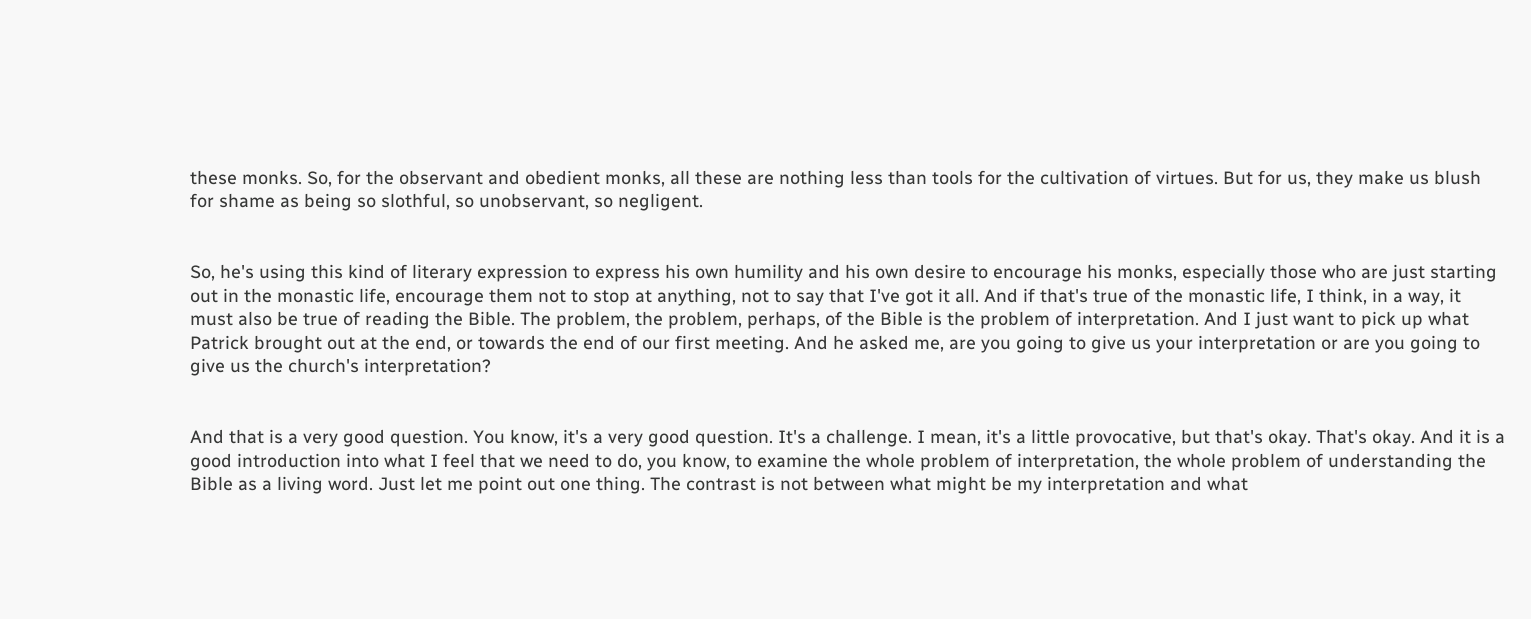these monks. So, for the observant and obedient monks, all these are nothing less than tools for the cultivation of virtues. But for us, they make us blush for shame as being so slothful, so unobservant, so negligent.


So, he's using this kind of literary expression to express his own humility and his own desire to encourage his monks, especially those who are just starting out in the monastic life, encourage them not to stop at anything, not to say that I've got it all. And if that's true of the monastic life, I think, in a way, it must also be true of reading the Bible. The problem, the problem, perhaps, of the Bible is the problem of interpretation. And I just want to pick up what Patrick brought out at the end, or towards the end of our first meeting. And he asked me, are you going to give us your interpretation or are you going to give us the church's interpretation?


And that is a very good question. You know, it's a very good question. It's a challenge. I mean, it's a little provocative, but that's okay. That's okay. And it is a good introduction into what I feel that we need to do, you know, to examine the whole problem of interpretation, the whole problem of understanding the Bible as a living word. Just let me point out one thing. The contrast is not between what might be my interpretation and what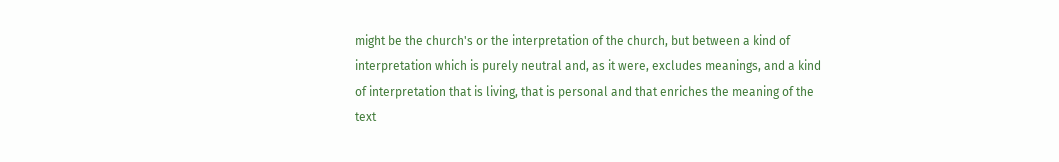might be the church's or the interpretation of the church, but between a kind of interpretation which is purely neutral and, as it were, excludes meanings, and a kind of interpretation that is living, that is personal and that enriches the meaning of the text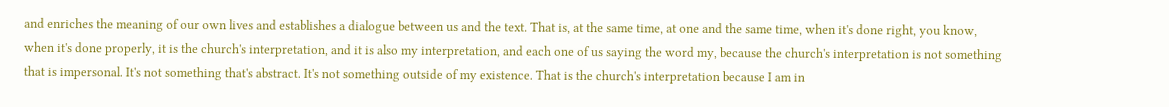and enriches the meaning of our own lives and establishes a dialogue between us and the text. That is, at the same time, at one and the same time, when it's done right, you know, when it's done properly, it is the church's interpretation, and it is also my interpretation, and each one of us saying the word my, because the church's interpretation is not something that is impersonal. It's not something that's abstract. It's not something outside of my existence. That is the church's interpretation because I am in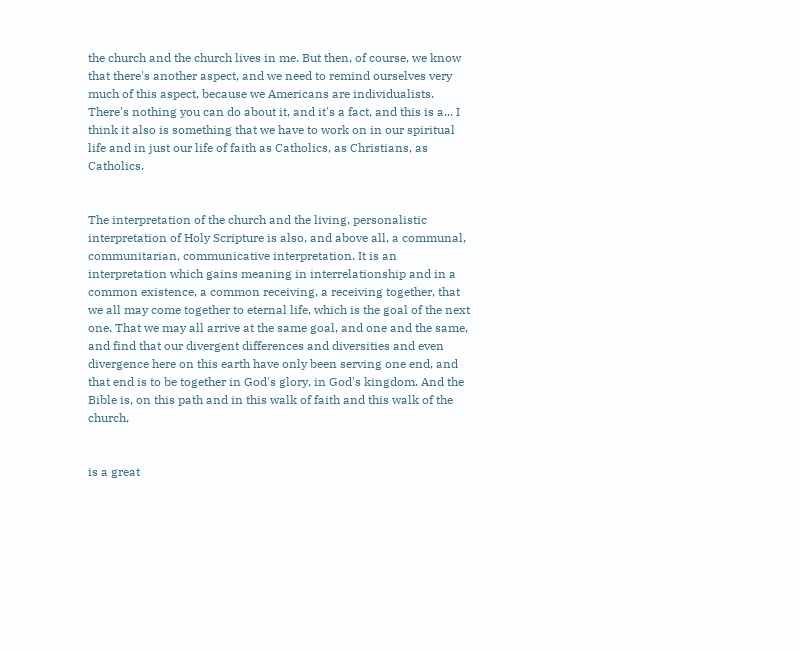the church and the church lives in me. But then, of course, we know that there's another aspect, and we need to remind ourselves very much of this aspect, because we Americans are individualists. There's nothing you can do about it, and it's a fact, and this is a... I think it also is something that we have to work on in our spiritual life and in just our life of faith as Catholics, as Christians, as Catholics.


The interpretation of the church and the living, personalistic interpretation of Holy Scripture is also, and above all, a communal, communitarian, communicative interpretation. It is an interpretation which gains meaning in interrelationship and in a common existence, a common receiving, a receiving together, that we all may come together to eternal life, which is the goal of the next one. That we may all arrive at the same goal, and one and the same, and find that our divergent differences and diversities and even divergence here on this earth have only been serving one end, and that end is to be together in God's glory, in God's kingdom. And the Bible is, on this path and in this walk of faith and this walk of the church,


is a great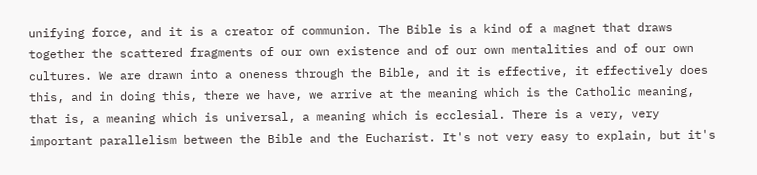unifying force, and it is a creator of communion. The Bible is a kind of a magnet that draws together the scattered fragments of our own existence and of our own mentalities and of our own cultures. We are drawn into a oneness through the Bible, and it is effective, it effectively does this, and in doing this, there we have, we arrive at the meaning which is the Catholic meaning, that is, a meaning which is universal, a meaning which is ecclesial. There is a very, very important parallelism between the Bible and the Eucharist. It's not very easy to explain, but it's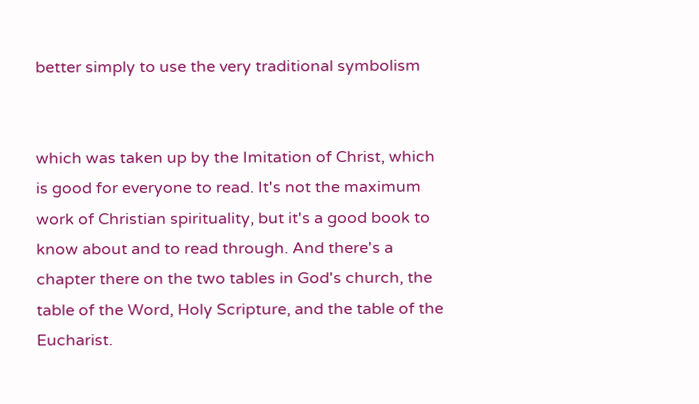better simply to use the very traditional symbolism


which was taken up by the Imitation of Christ, which is good for everyone to read. It's not the maximum work of Christian spirituality, but it's a good book to know about and to read through. And there's a chapter there on the two tables in God's church, the table of the Word, Holy Scripture, and the table of the Eucharist.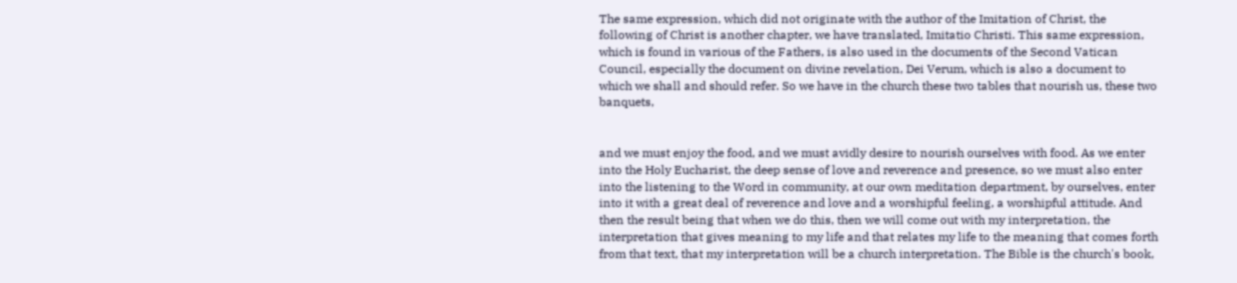The same expression, which did not originate with the author of the Imitation of Christ, the following of Christ is another chapter, we have translated, Imitatio Christi. This same expression, which is found in various of the Fathers, is also used in the documents of the Second Vatican Council, especially the document on divine revelation, Dei Verum, which is also a document to which we shall and should refer. So we have in the church these two tables that nourish us, these two banquets,


and we must enjoy the food, and we must avidly desire to nourish ourselves with food. As we enter into the Holy Eucharist, the deep sense of love and reverence and presence, so we must also enter into the listening to the Word in community, at our own meditation department, by ourselves, enter into it with a great deal of reverence and love and a worshipful feeling, a worshipful attitude. And then the result being that when we do this, then we will come out with my interpretation, the interpretation that gives meaning to my life and that relates my life to the meaning that comes forth from that text, that my interpretation will be a church interpretation. The Bible is the church's book,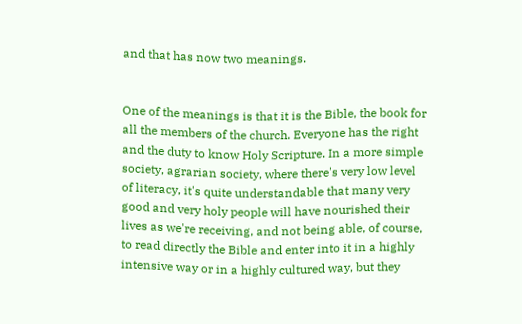and that has now two meanings.


One of the meanings is that it is the Bible, the book for all the members of the church. Everyone has the right and the duty to know Holy Scripture. In a more simple society, agrarian society, where there's very low level of literacy, it's quite understandable that many very good and very holy people will have nourished their lives as we're receiving, and not being able, of course, to read directly the Bible and enter into it in a highly intensive way or in a highly cultured way, but they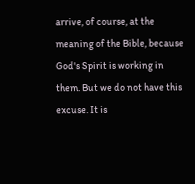arrive, of course, at the meaning of the Bible, because God's Spirit is working in them. But we do not have this excuse. It is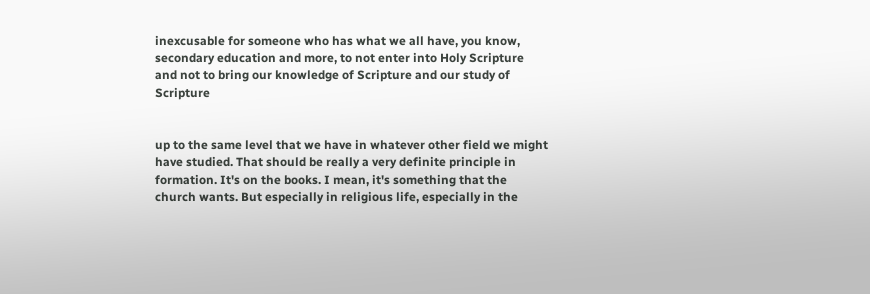inexcusable for someone who has what we all have, you know, secondary education and more, to not enter into Holy Scripture and not to bring our knowledge of Scripture and our study of Scripture


up to the same level that we have in whatever other field we might have studied. That should be really a very definite principle in formation. It's on the books. I mean, it's something that the church wants. But especially in religious life, especially in the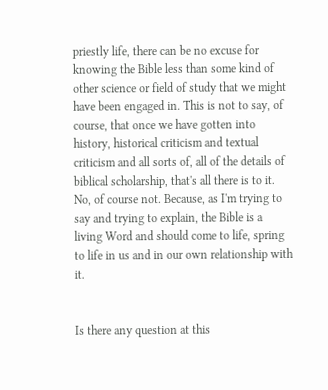priestly life, there can be no excuse for knowing the Bible less than some kind of other science or field of study that we might have been engaged in. This is not to say, of course, that once we have gotten into history, historical criticism and textual criticism and all sorts of, all of the details of biblical scholarship, that's all there is to it. No, of course not. Because, as I'm trying to say and trying to explain, the Bible is a living Word and should come to life, spring to life in us and in our own relationship with it.


Is there any question at this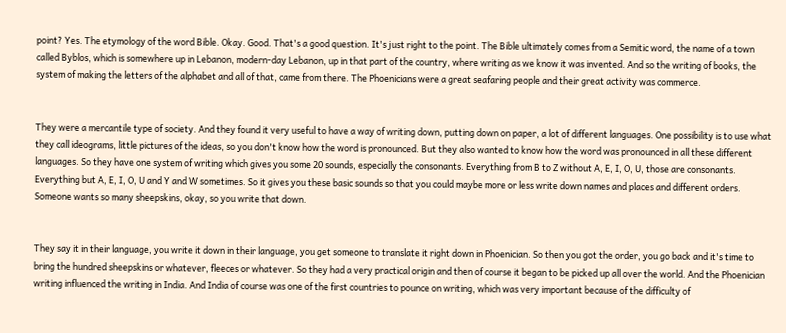point? Yes. The etymology of the word Bible. Okay. Good. That's a good question. It's just right to the point. The Bible ultimately comes from a Semitic word, the name of a town called Byblos, which is somewhere up in Lebanon, modern-day Lebanon, up in that part of the country, where writing as we know it was invented. And so the writing of books, the system of making the letters of the alphabet and all of that, came from there. The Phoenicians were a great seafaring people and their great activity was commerce.


They were a mercantile type of society. And they found it very useful to have a way of writing down, putting down on paper, a lot of different languages. One possibility is to use what they call ideograms, little pictures of the ideas, so you don't know how the word is pronounced. But they also wanted to know how the word was pronounced in all these different languages. So they have one system of writing which gives you some 20 sounds, especially the consonants. Everything from B to Z without A, E, I, O, U, those are consonants. Everything but A, E, I, O, U and Y and W sometimes. So it gives you these basic sounds so that you could maybe more or less write down names and places and different orders. Someone wants so many sheepskins, okay, so you write that down.


They say it in their language, you write it down in their language, you get someone to translate it right down in Phoenician. So then you got the order, you go back and it's time to bring the hundred sheepskins or whatever, fleeces or whatever. So they had a very practical origin and then of course it began to be picked up all over the world. And the Phoenician writing influenced the writing in India. And India of course was one of the first countries to pounce on writing, which was very important because of the difficulty of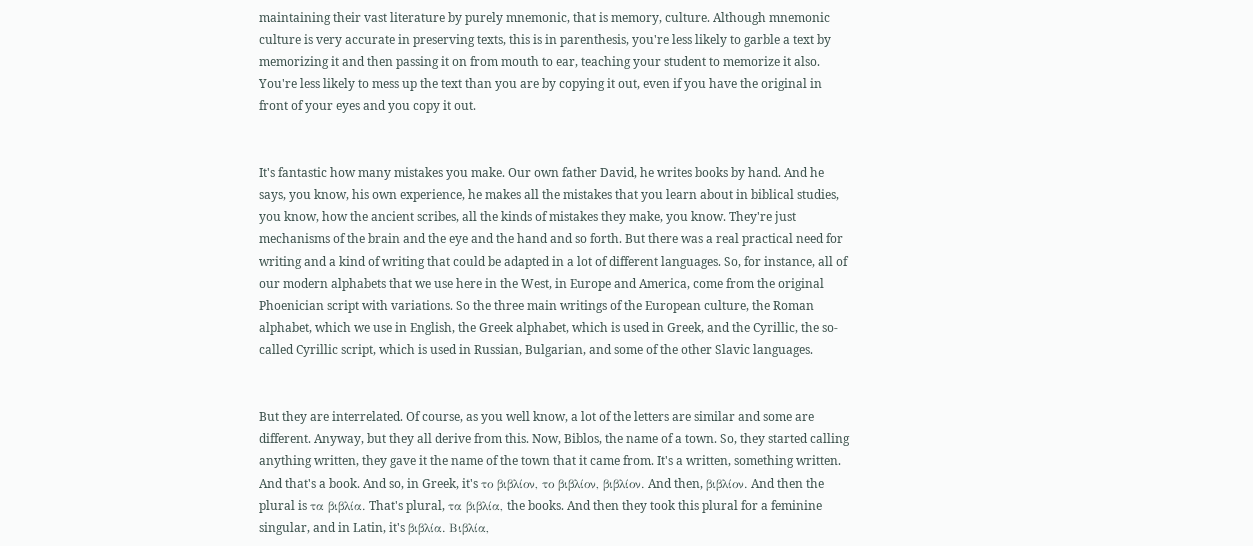maintaining their vast literature by purely mnemonic, that is memory, culture. Although mnemonic culture is very accurate in preserving texts, this is in parenthesis, you're less likely to garble a text by memorizing it and then passing it on from mouth to ear, teaching your student to memorize it also. You're less likely to mess up the text than you are by copying it out, even if you have the original in front of your eyes and you copy it out.


It's fantastic how many mistakes you make. Our own father David, he writes books by hand. And he says, you know, his own experience, he makes all the mistakes that you learn about in biblical studies, you know, how the ancient scribes, all the kinds of mistakes they make, you know. They're just mechanisms of the brain and the eye and the hand and so forth. But there was a real practical need for writing and a kind of writing that could be adapted in a lot of different languages. So, for instance, all of our modern alphabets that we use here in the West, in Europe and America, come from the original Phoenician script with variations. So the three main writings of the European culture, the Roman alphabet, which we use in English, the Greek alphabet, which is used in Greek, and the Cyrillic, the so-called Cyrillic script, which is used in Russian, Bulgarian, and some of the other Slavic languages.


But they are interrelated. Of course, as you well know, a lot of the letters are similar and some are different. Anyway, but they all derive from this. Now, Biblos, the name of a town. So, they started calling anything written, they gave it the name of the town that it came from. It's a written, something written. And that's a book. And so, in Greek, it's το βιβλίον, το βιβλίον, βιβλίον. And then, βιβλίον. And then the plural is τα βιβλία. That's plural, τα βιβλία, the books. And then they took this plural for a feminine singular, and in Latin, it's βιβλία. Βιβλία,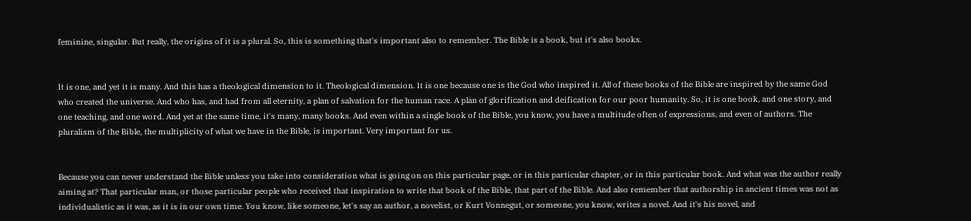feminine, singular. But really, the origins of it is a plural. So, this is something that's important also to remember. The Bible is a book, but it's also books.


It is one, and yet it is many. And this has a theological dimension to it. Theological dimension. It is one because one is the God who inspired it. All of these books of the Bible are inspired by the same God who created the universe. And who has, and had from all eternity, a plan of salvation for the human race. A plan of glorification and deification for our poor humanity. So, it is one book, and one story, and one teaching, and one word. And yet at the same time, it's many, many books. And even within a single book of the Bible, you know, you have a multitude often of expressions, and even of authors. The pluralism of the Bible, the multiplicity of what we have in the Bible, is important. Very important for us.


Because you can never understand the Bible unless you take into consideration what is going on on this particular page, or in this particular chapter, or in this particular book. And what was the author really aiming at? That particular man, or those particular people who received that inspiration to write that book of the Bible, that part of the Bible. And also remember that authorship in ancient times was not as individualistic as it was, as it is in our own time. You know, like someone, let's say an author, a novelist, or Kurt Vonnegut, or someone, you know, writes a novel. And it's his novel, and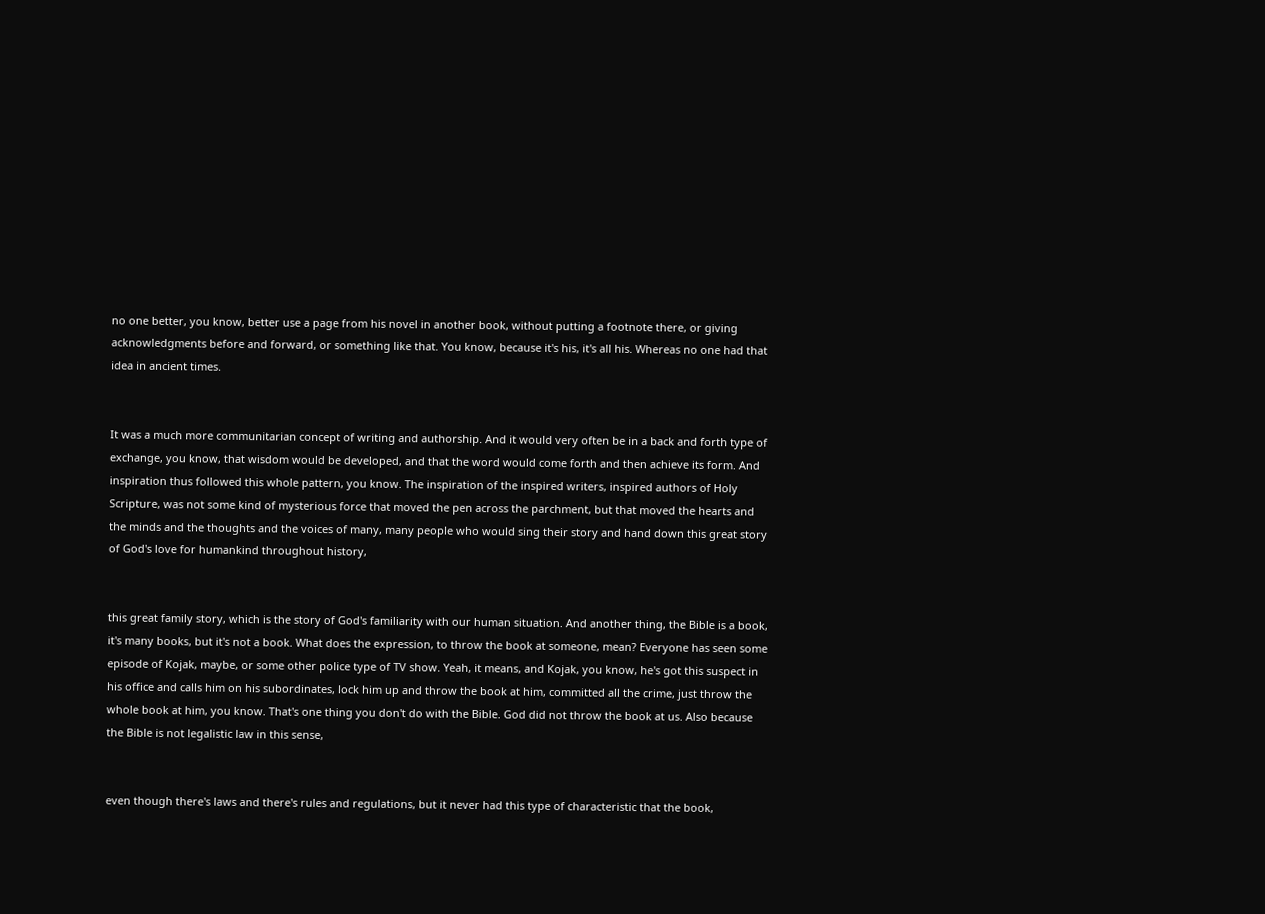no one better, you know, better use a page from his novel in another book, without putting a footnote there, or giving acknowledgments before and forward, or something like that. You know, because it's his, it's all his. Whereas no one had that idea in ancient times.


It was a much more communitarian concept of writing and authorship. And it would very often be in a back and forth type of exchange, you know, that wisdom would be developed, and that the word would come forth and then achieve its form. And inspiration thus followed this whole pattern, you know. The inspiration of the inspired writers, inspired authors of Holy Scripture, was not some kind of mysterious force that moved the pen across the parchment, but that moved the hearts and the minds and the thoughts and the voices of many, many people who would sing their story and hand down this great story of God's love for humankind throughout history,


this great family story, which is the story of God's familiarity with our human situation. And another thing, the Bible is a book, it's many books, but it's not a book. What does the expression, to throw the book at someone, mean? Everyone has seen some episode of Kojak, maybe, or some other police type of TV show. Yeah, it means, and Kojak, you know, he's got this suspect in his office and calls him on his subordinates, lock him up and throw the book at him, committed all the crime, just throw the whole book at him, you know. That's one thing you don't do with the Bible. God did not throw the book at us. Also because the Bible is not legalistic law in this sense,


even though there's laws and there's rules and regulations, but it never had this type of characteristic that the book,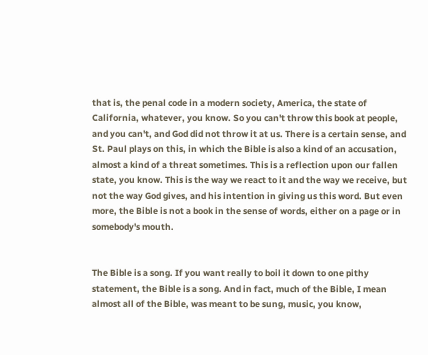that is, the penal code in a modern society, America, the state of California, whatever, you know. So you can't throw this book at people, and you can't, and God did not throw it at us. There is a certain sense, and St. Paul plays on this, in which the Bible is also a kind of an accusation, almost a kind of a threat sometimes. This is a reflection upon our fallen state, you know. This is the way we react to it and the way we receive, but not the way God gives, and his intention in giving us this word. But even more, the Bible is not a book in the sense of words, either on a page or in somebody's mouth.


The Bible is a song. If you want really to boil it down to one pithy statement, the Bible is a song. And in fact, much of the Bible, I mean almost all of the Bible, was meant to be sung, music, you know,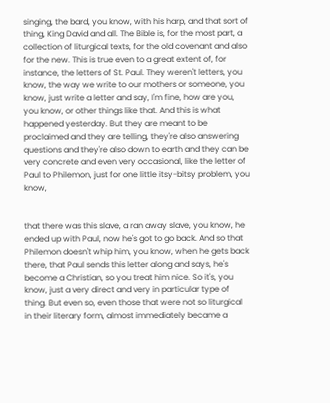singing, the bard, you know, with his harp, and that sort of thing, King David and all. The Bible is, for the most part, a collection of liturgical texts, for the old covenant and also for the new. This is true even to a great extent of, for instance, the letters of St. Paul. They weren't letters, you know, the way we write to our mothers or someone, you know, just write a letter and say, I'm fine, how are you, you know, or other things like that. And this is what happened yesterday. But they are meant to be proclaimed and they are telling, they're also answering questions and they're also down to earth and they can be very concrete and even very occasional, like the letter of Paul to Philemon, just for one little itsy-bitsy problem, you know,


that there was this slave, a ran away slave, you know, he ended up with Paul, now he's got to go back. And so that Philemon doesn't whip him, you know, when he gets back there, that Paul sends this letter along and says, he's become a Christian, so you treat him nice. So it's, you know, just a very direct and very in particular type of thing. But even so, even those that were not so liturgical in their literary form, almost immediately became a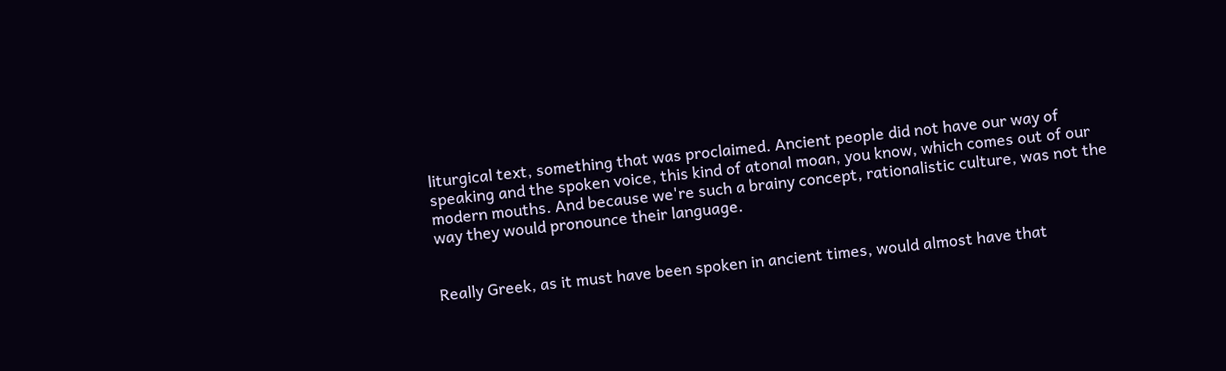liturgical text, something that was proclaimed. Ancient people did not have our way of speaking and the spoken voice, this kind of atonal moan, you know, which comes out of our modern mouths. And because we're such a brainy concept, rationalistic culture, was not the way they would pronounce their language.


Really Greek, as it must have been spoken in ancient times, would almost have that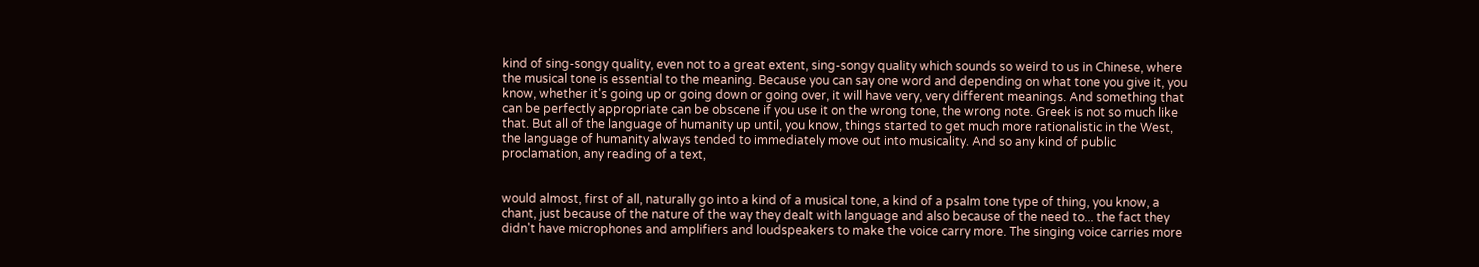kind of sing-songy quality, even not to a great extent, sing-songy quality which sounds so weird to us in Chinese, where the musical tone is essential to the meaning. Because you can say one word and depending on what tone you give it, you know, whether it's going up or going down or going over, it will have very, very different meanings. And something that can be perfectly appropriate can be obscene if you use it on the wrong tone, the wrong note. Greek is not so much like that. But all of the language of humanity up until, you know, things started to get much more rationalistic in the West, the language of humanity always tended to immediately move out into musicality. And so any kind of public proclamation, any reading of a text,


would almost, first of all, naturally go into a kind of a musical tone, a kind of a psalm tone type of thing, you know, a chant, just because of the nature of the way they dealt with language and also because of the need to... the fact they didn't have microphones and amplifiers and loudspeakers to make the voice carry more. The singing voice carries more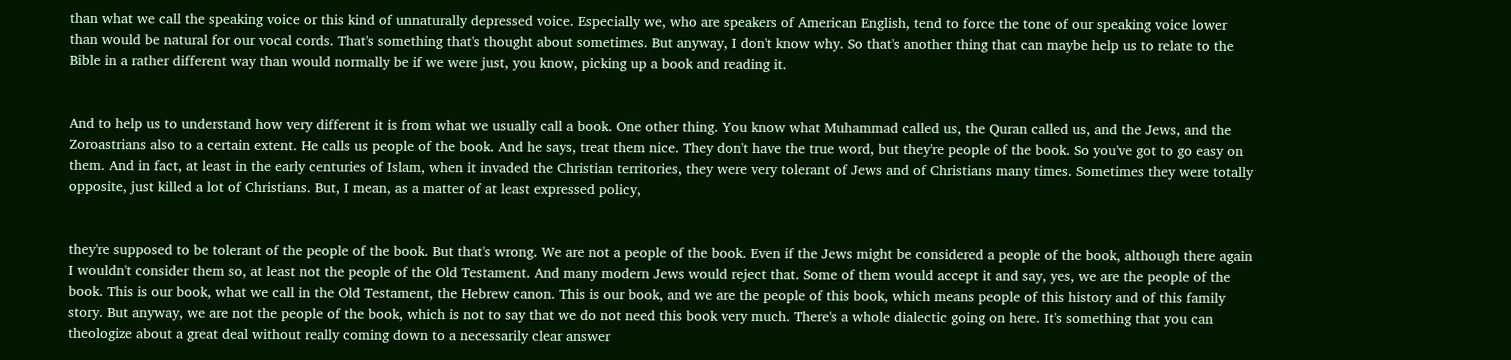than what we call the speaking voice or this kind of unnaturally depressed voice. Especially we, who are speakers of American English, tend to force the tone of our speaking voice lower than would be natural for our vocal cords. That's something that's thought about sometimes. But anyway, I don't know why. So that's another thing that can maybe help us to relate to the Bible in a rather different way than would normally be if we were just, you know, picking up a book and reading it.


And to help us to understand how very different it is from what we usually call a book. One other thing. You know what Muhammad called us, the Quran called us, and the Jews, and the Zoroastrians also to a certain extent. He calls us people of the book. And he says, treat them nice. They don't have the true word, but they're people of the book. So you've got to go easy on them. And in fact, at least in the early centuries of Islam, when it invaded the Christian territories, they were very tolerant of Jews and of Christians many times. Sometimes they were totally opposite, just killed a lot of Christians. But, I mean, as a matter of at least expressed policy,


they're supposed to be tolerant of the people of the book. But that's wrong. We are not a people of the book. Even if the Jews might be considered a people of the book, although there again I wouldn't consider them so, at least not the people of the Old Testament. And many modern Jews would reject that. Some of them would accept it and say, yes, we are the people of the book. This is our book, what we call in the Old Testament, the Hebrew canon. This is our book, and we are the people of this book, which means people of this history and of this family story. But anyway, we are not the people of the book, which is not to say that we do not need this book very much. There's a whole dialectic going on here. It's something that you can theologize about a great deal without really coming down to a necessarily clear answer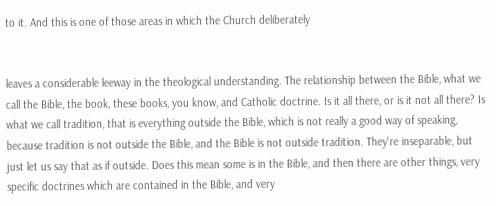to it. And this is one of those areas in which the Church deliberately


leaves a considerable leeway in the theological understanding. The relationship between the Bible, what we call the Bible, the book, these books, you know, and Catholic doctrine. Is it all there, or is it not all there? Is what we call tradition, that is everything outside the Bible, which is not really a good way of speaking, because tradition is not outside the Bible, and the Bible is not outside tradition. They're inseparable, but just let us say that as if outside. Does this mean some is in the Bible, and then there are other things, very specific doctrines which are contained in the Bible, and very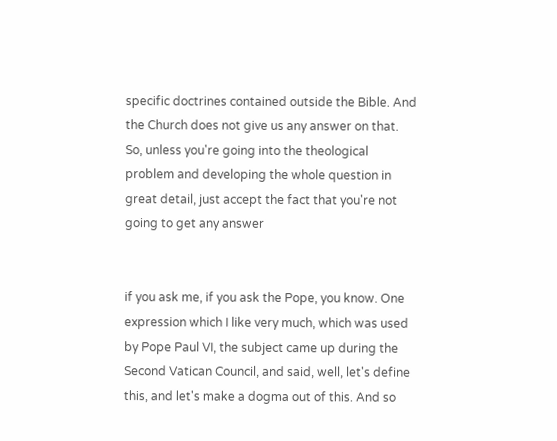specific doctrines contained outside the Bible. And the Church does not give us any answer on that. So, unless you're going into the theological problem and developing the whole question in great detail, just accept the fact that you're not going to get any answer


if you ask me, if you ask the Pope, you know. One expression which I like very much, which was used by Pope Paul VI, the subject came up during the Second Vatican Council, and said, well, let's define this, and let's make a dogma out of this. And so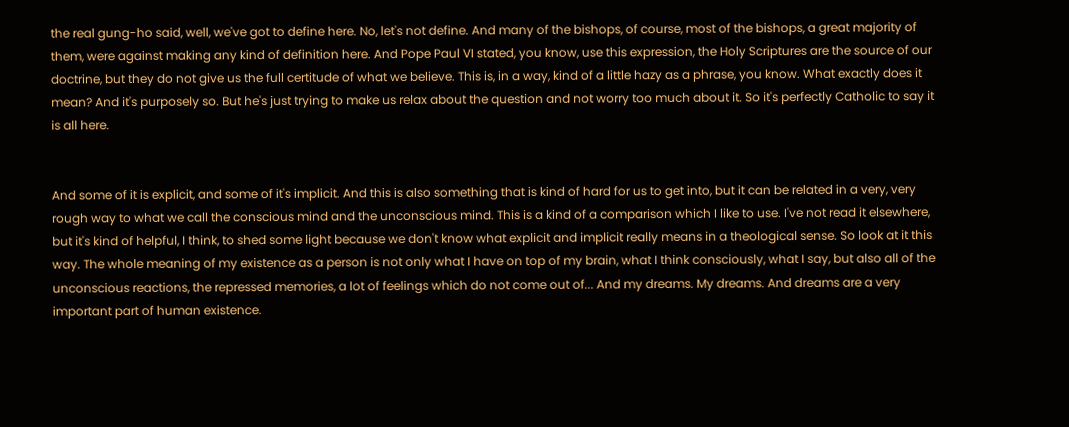the real gung-ho said, well, we've got to define here. No, let's not define. And many of the bishops, of course, most of the bishops, a great majority of them, were against making any kind of definition here. And Pope Paul VI stated, you know, use this expression, the Holy Scriptures are the source of our doctrine, but they do not give us the full certitude of what we believe. This is, in a way, kind of a little hazy as a phrase, you know. What exactly does it mean? And it's purposely so. But he's just trying to make us relax about the question and not worry too much about it. So it's perfectly Catholic to say it is all here.


And some of it is explicit, and some of it's implicit. And this is also something that is kind of hard for us to get into, but it can be related in a very, very rough way to what we call the conscious mind and the unconscious mind. This is a kind of a comparison which I like to use. I've not read it elsewhere, but it's kind of helpful, I think, to shed some light because we don't know what explicit and implicit really means in a theological sense. So look at it this way. The whole meaning of my existence as a person is not only what I have on top of my brain, what I think consciously, what I say, but also all of the unconscious reactions, the repressed memories, a lot of feelings which do not come out of... And my dreams. My dreams. And dreams are a very important part of human existence.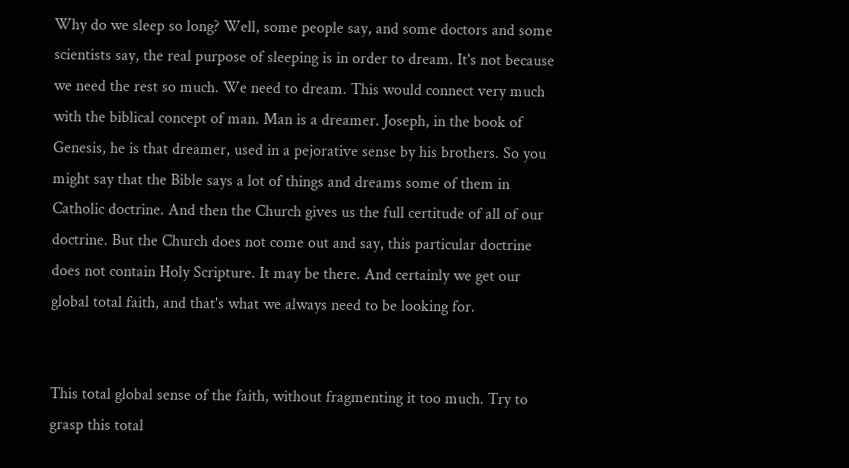Why do we sleep so long? Well, some people say, and some doctors and some scientists say, the real purpose of sleeping is in order to dream. It's not because we need the rest so much. We need to dream. This would connect very much with the biblical concept of man. Man is a dreamer. Joseph, in the book of Genesis, he is that dreamer, used in a pejorative sense by his brothers. So you might say that the Bible says a lot of things and dreams some of them in Catholic doctrine. And then the Church gives us the full certitude of all of our doctrine. But the Church does not come out and say, this particular doctrine does not contain Holy Scripture. It may be there. And certainly we get our global total faith, and that's what we always need to be looking for.


This total global sense of the faith, without fragmenting it too much. Try to grasp this total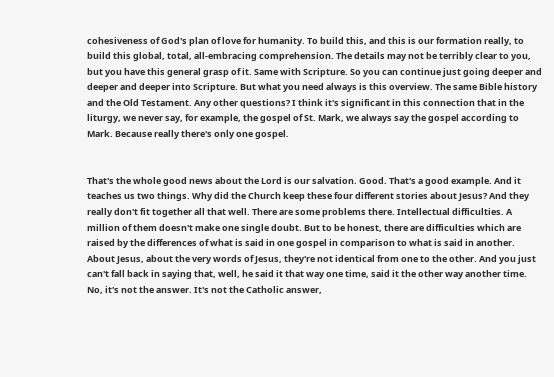cohesiveness of God's plan of love for humanity. To build this, and this is our formation really, to build this global, total, all-embracing comprehension. The details may not be terribly clear to you, but you have this general grasp of it. Same with Scripture. So you can continue just going deeper and deeper and deeper into Scripture. But what you need always is this overview. The same Bible history and the Old Testament. Any other questions? I think it's significant in this connection that in the liturgy, we never say, for example, the gospel of St. Mark, we always say the gospel according to Mark. Because really there's only one gospel.


That's the whole good news about the Lord is our salvation. Good. That's a good example. And it teaches us two things. Why did the Church keep these four different stories about Jesus? And they really don't fit together all that well. There are some problems there. Intellectual difficulties. A million of them doesn't make one single doubt. But to be honest, there are difficulties which are raised by the differences of what is said in one gospel in comparison to what is said in another. About Jesus, about the very words of Jesus, they're not identical from one to the other. And you just can't fall back in saying that, well, he said it that way one time, said it the other way another time. No, it's not the answer. It's not the Catholic answer,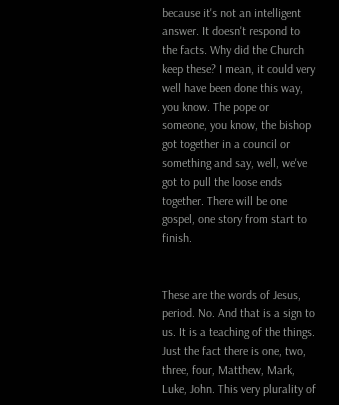because it's not an intelligent answer. It doesn't respond to the facts. Why did the Church keep these? I mean, it could very well have been done this way, you know. The pope or someone, you know, the bishop got together in a council or something and say, well, we've got to pull the loose ends together. There will be one gospel, one story from start to finish.


These are the words of Jesus, period. No. And that is a sign to us. It is a teaching of the things. Just the fact there is one, two, three, four, Matthew, Mark, Luke, John. This very plurality of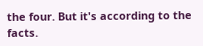the four. But it's according to the facts.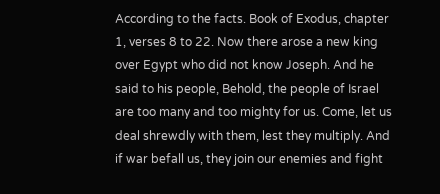According to the facts. Book of Exodus, chapter 1, verses 8 to 22. Now there arose a new king over Egypt who did not know Joseph. And he said to his people, Behold, the people of Israel are too many and too mighty for us. Come, let us deal shrewdly with them, lest they multiply. And if war befall us, they join our enemies and fight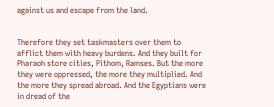against us and escape from the land.


Therefore they set taskmasters over them to afflict them with heavy burdens. And they built for Pharaoh store cities, Pithom, Ramses. But the more they were oppressed, the more they multiplied. And the more they spread abroad. And the Egyptians were in dread of the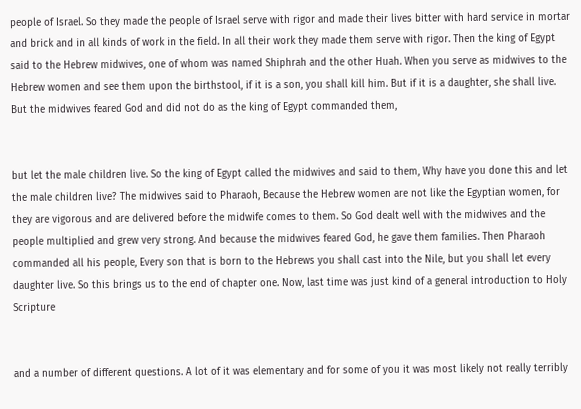people of Israel. So they made the people of Israel serve with rigor and made their lives bitter with hard service in mortar and brick and in all kinds of work in the field. In all their work they made them serve with rigor. Then the king of Egypt said to the Hebrew midwives, one of whom was named Shiphrah and the other Huah. When you serve as midwives to the Hebrew women and see them upon the birthstool, if it is a son, you shall kill him. But if it is a daughter, she shall live. But the midwives feared God and did not do as the king of Egypt commanded them,


but let the male children live. So the king of Egypt called the midwives and said to them, Why have you done this and let the male children live? The midwives said to Pharaoh, Because the Hebrew women are not like the Egyptian women, for they are vigorous and are delivered before the midwife comes to them. So God dealt well with the midwives and the people multiplied and grew very strong. And because the midwives feared God, he gave them families. Then Pharaoh commanded all his people, Every son that is born to the Hebrews you shall cast into the Nile, but you shall let every daughter live. So this brings us to the end of chapter one. Now, last time was just kind of a general introduction to Holy Scripture


and a number of different questions. A lot of it was elementary and for some of you it was most likely not really terribly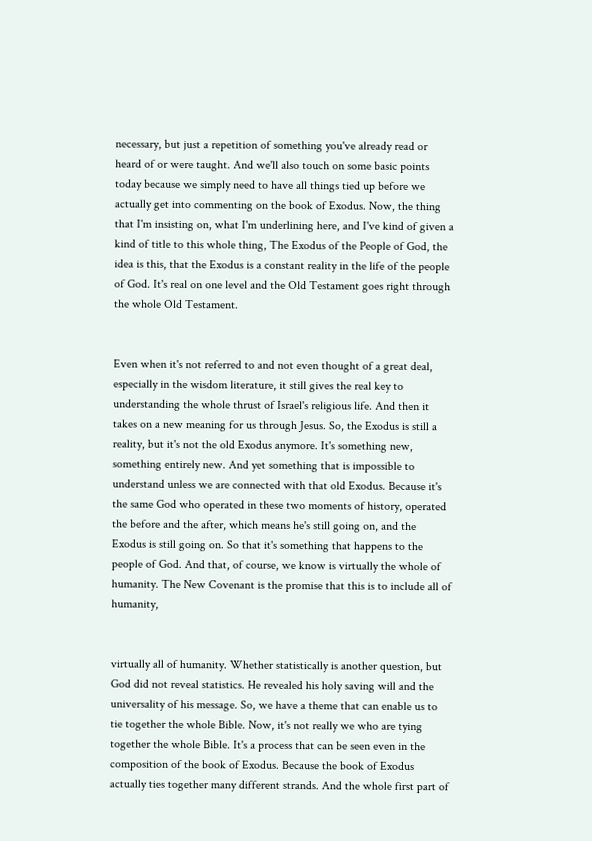necessary, but just a repetition of something you've already read or heard of or were taught. And we'll also touch on some basic points today because we simply need to have all things tied up before we actually get into commenting on the book of Exodus. Now, the thing that I'm insisting on, what I'm underlining here, and I've kind of given a kind of title to this whole thing, The Exodus of the People of God, the idea is this, that the Exodus is a constant reality in the life of the people of God. It's real on one level and the Old Testament goes right through the whole Old Testament.


Even when it's not referred to and not even thought of a great deal, especially in the wisdom literature, it still gives the real key to understanding the whole thrust of Israel's religious life. And then it takes on a new meaning for us through Jesus. So, the Exodus is still a reality, but it's not the old Exodus anymore. It's something new, something entirely new. And yet something that is impossible to understand unless we are connected with that old Exodus. Because it's the same God who operated in these two moments of history, operated the before and the after, which means he's still going on, and the Exodus is still going on. So that it's something that happens to the people of God. And that, of course, we know is virtually the whole of humanity. The New Covenant is the promise that this is to include all of humanity,


virtually all of humanity. Whether statistically is another question, but God did not reveal statistics. He revealed his holy saving will and the universality of his message. So, we have a theme that can enable us to tie together the whole Bible. Now, it's not really we who are tying together the whole Bible. It's a process that can be seen even in the composition of the book of Exodus. Because the book of Exodus actually ties together many different strands. And the whole first part of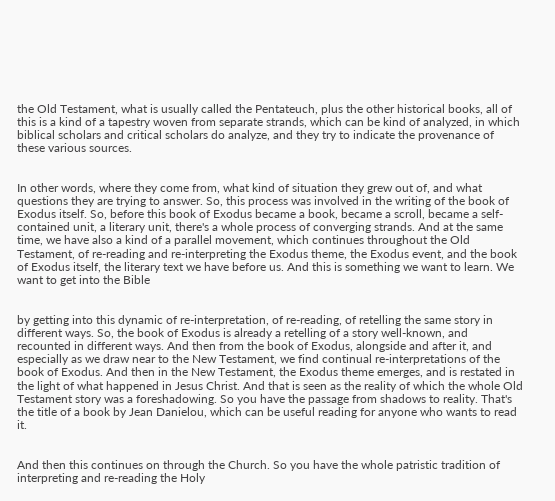the Old Testament, what is usually called the Pentateuch, plus the other historical books, all of this is a kind of a tapestry woven from separate strands, which can be kind of analyzed, in which biblical scholars and critical scholars do analyze, and they try to indicate the provenance of these various sources.


In other words, where they come from, what kind of situation they grew out of, and what questions they are trying to answer. So, this process was involved in the writing of the book of Exodus itself. So, before this book of Exodus became a book, became a scroll, became a self-contained unit, a literary unit, there's a whole process of converging strands. And at the same time, we have also a kind of a parallel movement, which continues throughout the Old Testament, of re-reading and re-interpreting the Exodus theme, the Exodus event, and the book of Exodus itself, the literary text we have before us. And this is something we want to learn. We want to get into the Bible


by getting into this dynamic of re-interpretation, of re-reading, of retelling the same story in different ways. So, the book of Exodus is already a retelling of a story well-known, and recounted in different ways. And then from the book of Exodus, alongside and after it, and especially as we draw near to the New Testament, we find continual re-interpretations of the book of Exodus. And then in the New Testament, the Exodus theme emerges, and is restated in the light of what happened in Jesus Christ. And that is seen as the reality of which the whole Old Testament story was a foreshadowing. So you have the passage from shadows to reality. That's the title of a book by Jean Danielou, which can be useful reading for anyone who wants to read it.


And then this continues on through the Church. So you have the whole patristic tradition of interpreting and re-reading the Holy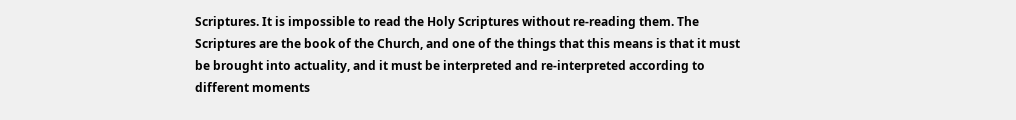Scriptures. It is impossible to read the Holy Scriptures without re-reading them. The Scriptures are the book of the Church, and one of the things that this means is that it must be brought into actuality, and it must be interpreted and re-interpreted according to different moments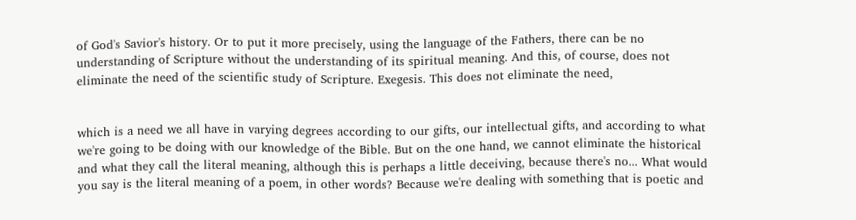of God's Savior's history. Or to put it more precisely, using the language of the Fathers, there can be no understanding of Scripture without the understanding of its spiritual meaning. And this, of course, does not eliminate the need of the scientific study of Scripture. Exegesis. This does not eliminate the need,


which is a need we all have in varying degrees according to our gifts, our intellectual gifts, and according to what we're going to be doing with our knowledge of the Bible. But on the one hand, we cannot eliminate the historical and what they call the literal meaning, although this is perhaps a little deceiving, because there's no... What would you say is the literal meaning of a poem, in other words? Because we're dealing with something that is poetic and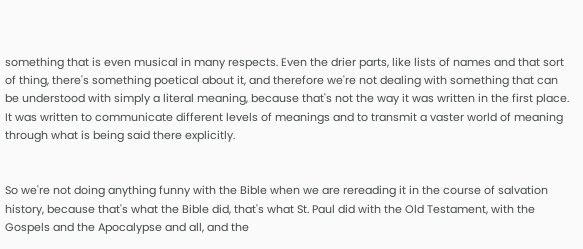something that is even musical in many respects. Even the drier parts, like lists of names and that sort of thing, there's something poetical about it, and therefore we're not dealing with something that can be understood with simply a literal meaning, because that's not the way it was written in the first place. It was written to communicate different levels of meanings and to transmit a vaster world of meaning through what is being said there explicitly.


So we're not doing anything funny with the Bible when we are rereading it in the course of salvation history, because that's what the Bible did, that's what St. Paul did with the Old Testament, with the Gospels and the Apocalypse and all, and the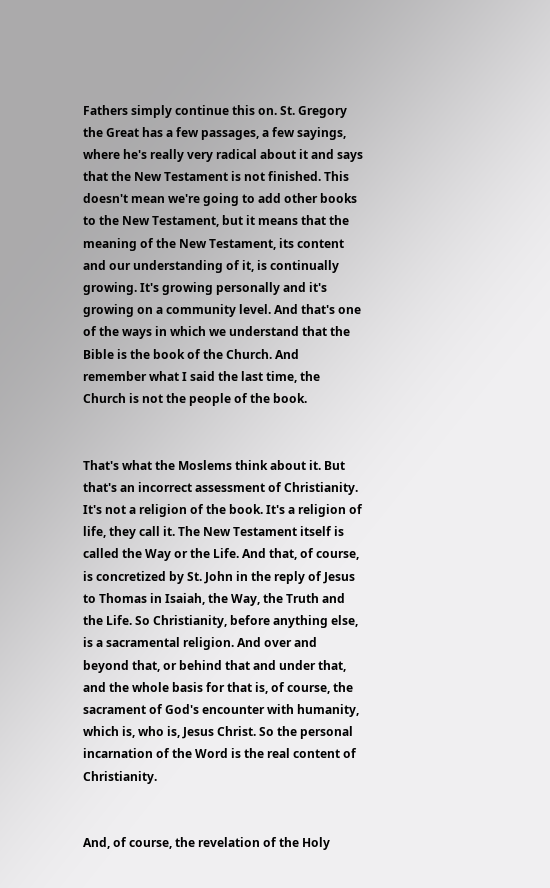Fathers simply continue this on. St. Gregory the Great has a few passages, a few sayings, where he's really very radical about it and says that the New Testament is not finished. This doesn't mean we're going to add other books to the New Testament, but it means that the meaning of the New Testament, its content and our understanding of it, is continually growing. It's growing personally and it's growing on a community level. And that's one of the ways in which we understand that the Bible is the book of the Church. And remember what I said the last time, the Church is not the people of the book.


That's what the Moslems think about it. But that's an incorrect assessment of Christianity. It's not a religion of the book. It's a religion of life, they call it. The New Testament itself is called the Way or the Life. And that, of course, is concretized by St. John in the reply of Jesus to Thomas in Isaiah, the Way, the Truth and the Life. So Christianity, before anything else, is a sacramental religion. And over and beyond that, or behind that and under that, and the whole basis for that is, of course, the sacrament of God's encounter with humanity, which is, who is, Jesus Christ. So the personal incarnation of the Word is the real content of Christianity.


And, of course, the revelation of the Holy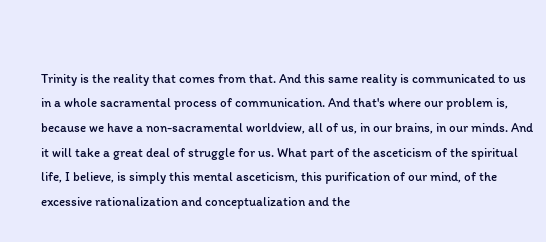Trinity is the reality that comes from that. And this same reality is communicated to us in a whole sacramental process of communication. And that's where our problem is, because we have a non-sacramental worldview, all of us, in our brains, in our minds. And it will take a great deal of struggle for us. What part of the asceticism of the spiritual life, I believe, is simply this mental asceticism, this purification of our mind, of the excessive rationalization and conceptualization and the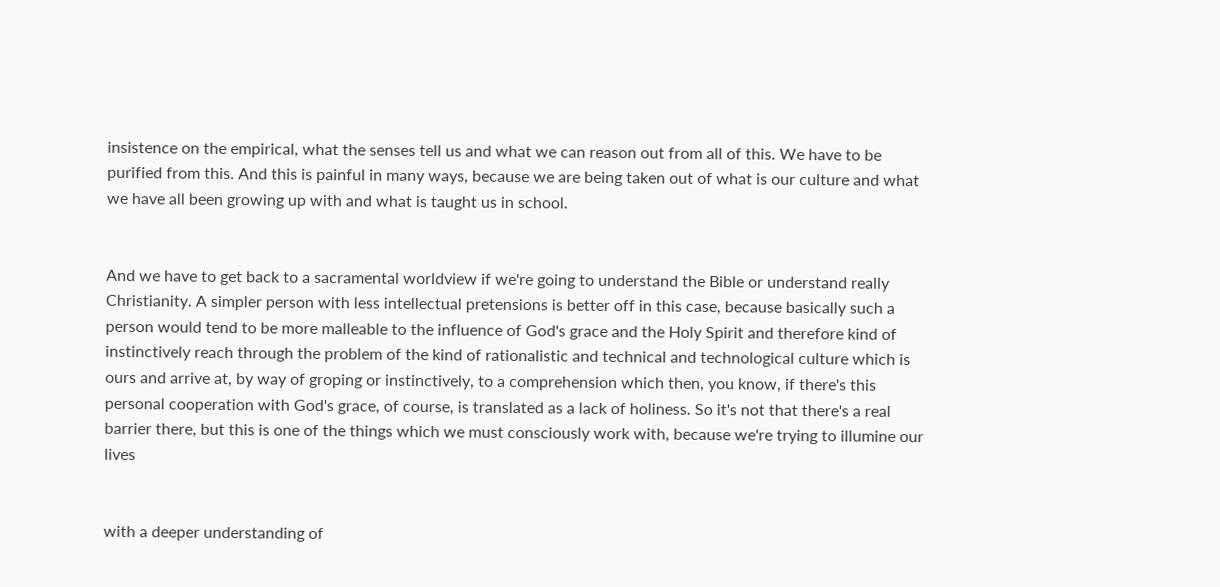insistence on the empirical, what the senses tell us and what we can reason out from all of this. We have to be purified from this. And this is painful in many ways, because we are being taken out of what is our culture and what we have all been growing up with and what is taught us in school.


And we have to get back to a sacramental worldview if we're going to understand the Bible or understand really Christianity. A simpler person with less intellectual pretensions is better off in this case, because basically such a person would tend to be more malleable to the influence of God's grace and the Holy Spirit and therefore kind of instinctively reach through the problem of the kind of rationalistic and technical and technological culture which is ours and arrive at, by way of groping or instinctively, to a comprehension which then, you know, if there's this personal cooperation with God's grace, of course, is translated as a lack of holiness. So it's not that there's a real barrier there, but this is one of the things which we must consciously work with, because we're trying to illumine our lives


with a deeper understanding of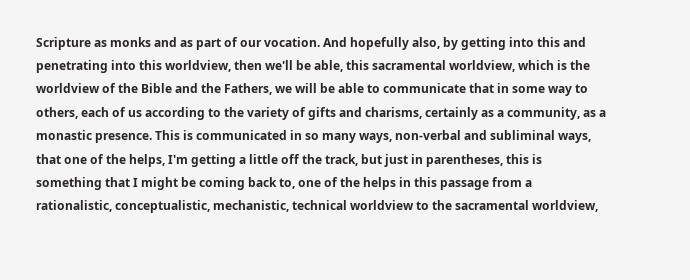Scripture as monks and as part of our vocation. And hopefully also, by getting into this and penetrating into this worldview, then we'll be able, this sacramental worldview, which is the worldview of the Bible and the Fathers, we will be able to communicate that in some way to others, each of us according to the variety of gifts and charisms, certainly as a community, as a monastic presence. This is communicated in so many ways, non-verbal and subliminal ways, that one of the helps, I'm getting a little off the track, but just in parentheses, this is something that I might be coming back to, one of the helps in this passage from a rationalistic, conceptualistic, mechanistic, technical worldview to the sacramental worldview,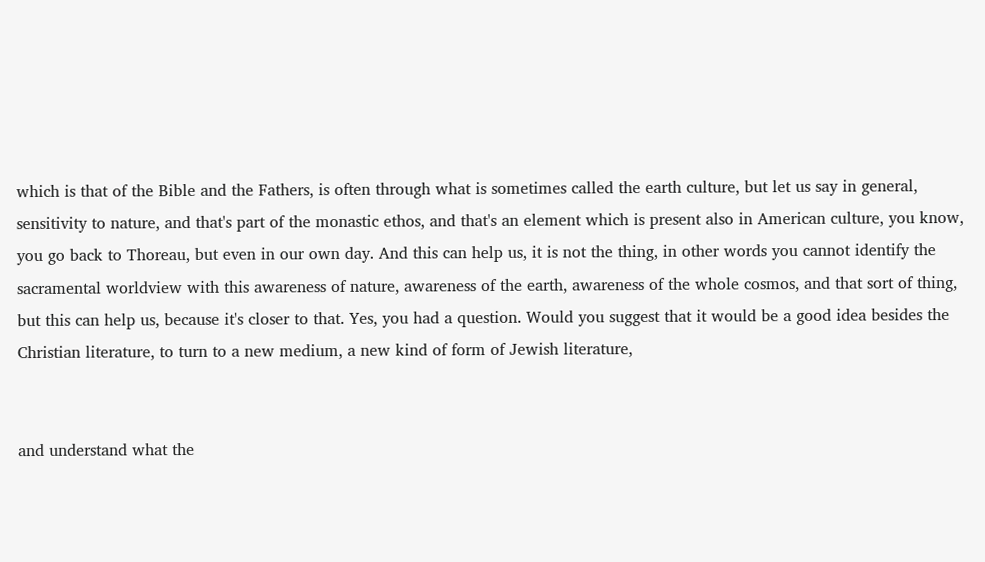which is that of the Bible and the Fathers, is often through what is sometimes called the earth culture, but let us say in general, sensitivity to nature, and that's part of the monastic ethos, and that's an element which is present also in American culture, you know, you go back to Thoreau, but even in our own day. And this can help us, it is not the thing, in other words you cannot identify the sacramental worldview with this awareness of nature, awareness of the earth, awareness of the whole cosmos, and that sort of thing, but this can help us, because it's closer to that. Yes, you had a question. Would you suggest that it would be a good idea besides the Christian literature, to turn to a new medium, a new kind of form of Jewish literature,


and understand what the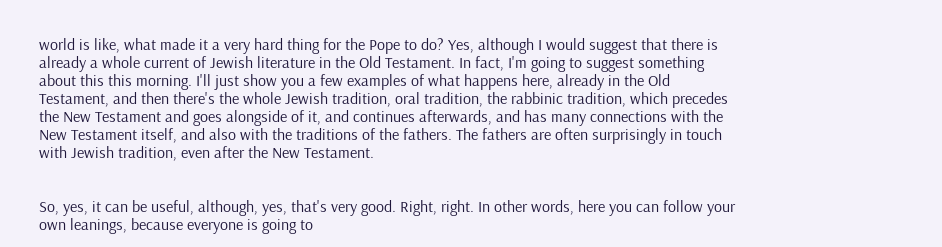world is like, what made it a very hard thing for the Pope to do? Yes, although I would suggest that there is already a whole current of Jewish literature in the Old Testament. In fact, I'm going to suggest something about this this morning. I'll just show you a few examples of what happens here, already in the Old Testament, and then there's the whole Jewish tradition, oral tradition, the rabbinic tradition, which precedes the New Testament and goes alongside of it, and continues afterwards, and has many connections with the New Testament itself, and also with the traditions of the fathers. The fathers are often surprisingly in touch with Jewish tradition, even after the New Testament.


So, yes, it can be useful, although, yes, that's very good. Right, right. In other words, here you can follow your own leanings, because everyone is going to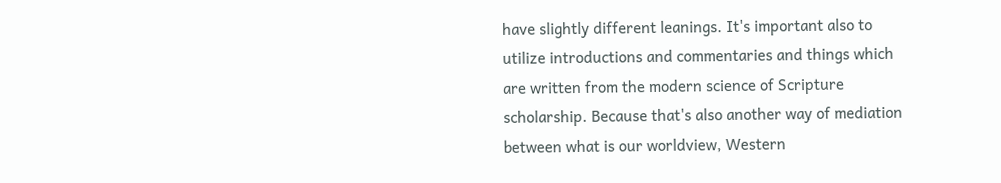have slightly different leanings. It's important also to utilize introductions and commentaries and things which are written from the modern science of Scripture scholarship. Because that's also another way of mediation between what is our worldview, Western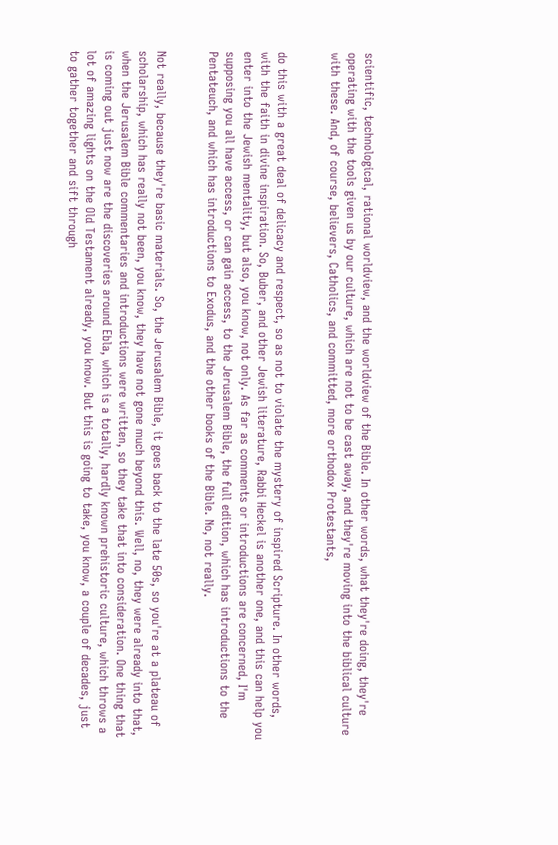scientific, technological, rational worldview, and the worldview of the Bible. In other words, what they're doing, they're operating with the tools given us by our culture, which are not to be cast away, and they're moving into the biblical culture with these. And, of course, believers, Catholics, and committed, more orthodox Protestants,


do this with a great deal of delicacy and respect, so as not to violate the mystery of inspired Scripture. In other words, with the faith in divine inspiration. So, Buber, and other Jewish literature, Rabbi Heckel is another one, and this can help you enter into the Jewish mentality, but also, you know, not only. As far as comments or introductions are concerned, I'm supposing you all have access, or can gain access, to the Jerusalem Bible, the full edition, which has introductions to the Pentateuch, and which has introductions to Exodus, and the other books of the Bible. No, not really.


Not really, because they're basic materials. So, the Jerusalem Bible, it goes back to the late 50s, so you're at a plateau of scholarship, which has really not been, you know, they have not gone much beyond this. Well, no, they were already into that, when the Jerusalem Bible commentaries and introductions were written, so they take that into consideration. One thing that is coming out just now are the discoveries around Ebla, which is a totally, hardly known prehistoric culture, which throws a lot of amazing lights on the Old Testament already, you know. But this is going to take, you know, a couple of decades, just to gather together and sift through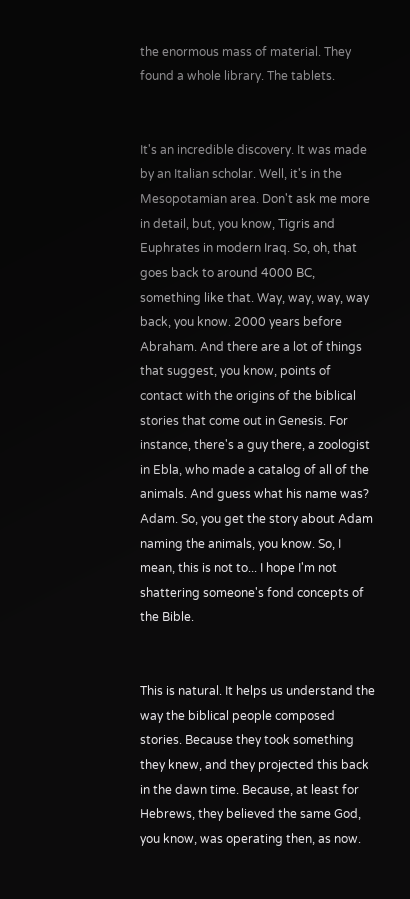the enormous mass of material. They found a whole library. The tablets.


It's an incredible discovery. It was made by an Italian scholar. Well, it's in the Mesopotamian area. Don't ask me more in detail, but, you know, Tigris and Euphrates in modern Iraq. So, oh, that goes back to around 4000 BC, something like that. Way, way, way, way back, you know. 2000 years before Abraham. And there are a lot of things that suggest, you know, points of contact with the origins of the biblical stories that come out in Genesis. For instance, there's a guy there, a zoologist in Ebla, who made a catalog of all of the animals. And guess what his name was? Adam. So, you get the story about Adam naming the animals, you know. So, I mean, this is not to... I hope I'm not shattering someone's fond concepts of the Bible.


This is natural. It helps us understand the way the biblical people composed stories. Because they took something they knew, and they projected this back in the dawn time. Because, at least for Hebrews, they believed the same God, you know, was operating then, as now.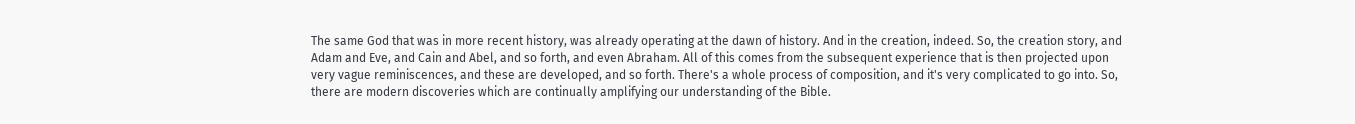The same God that was in more recent history, was already operating at the dawn of history. And in the creation, indeed. So, the creation story, and Adam and Eve, and Cain and Abel, and so forth, and even Abraham. All of this comes from the subsequent experience that is then projected upon very vague reminiscences, and these are developed, and so forth. There's a whole process of composition, and it's very complicated to go into. So, there are modern discoveries which are continually amplifying our understanding of the Bible.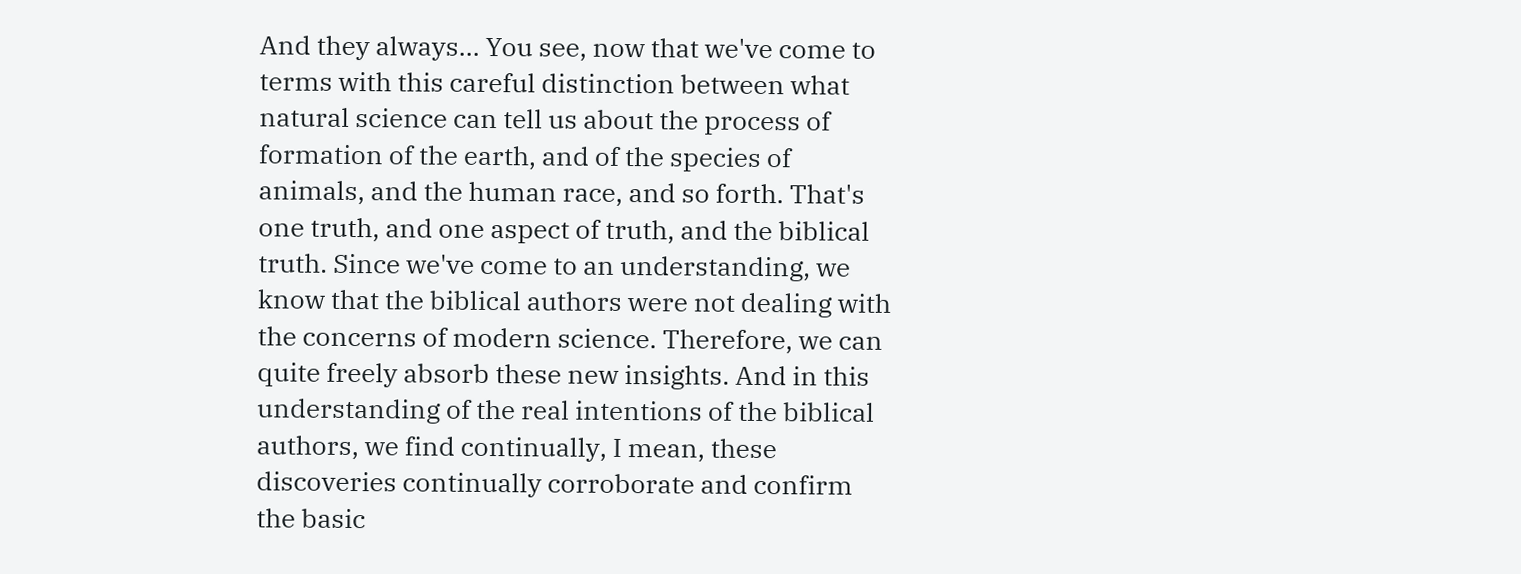And they always... You see, now that we've come to terms with this careful distinction between what natural science can tell us about the process of formation of the earth, and of the species of animals, and the human race, and so forth. That's one truth, and one aspect of truth, and the biblical truth. Since we've come to an understanding, we know that the biblical authors were not dealing with the concerns of modern science. Therefore, we can quite freely absorb these new insights. And in this understanding of the real intentions of the biblical authors, we find continually, I mean, these discoveries continually corroborate and confirm the basic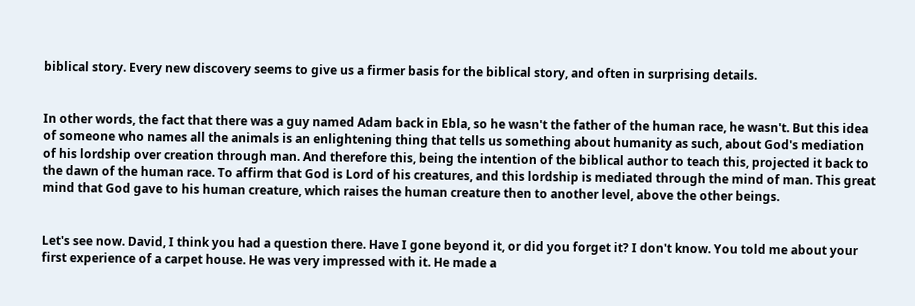biblical story. Every new discovery seems to give us a firmer basis for the biblical story, and often in surprising details.


In other words, the fact that there was a guy named Adam back in Ebla, so he wasn't the father of the human race, he wasn't. But this idea of someone who names all the animals is an enlightening thing that tells us something about humanity as such, about God's mediation of his lordship over creation through man. And therefore this, being the intention of the biblical author to teach this, projected it back to the dawn of the human race. To affirm that God is Lord of his creatures, and this lordship is mediated through the mind of man. This great mind that God gave to his human creature, which raises the human creature then to another level, above the other beings.


Let's see now. David, I think you had a question there. Have I gone beyond it, or did you forget it? I don't know. You told me about your first experience of a carpet house. He was very impressed with it. He made a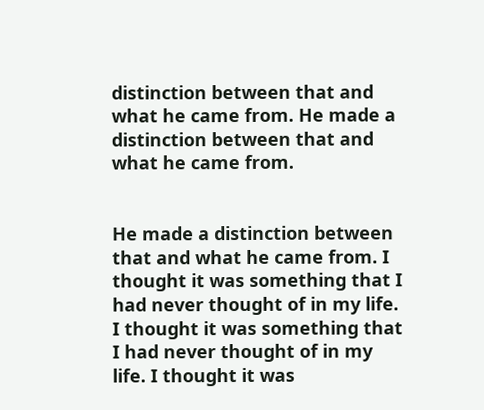distinction between that and what he came from. He made a distinction between that and what he came from.


He made a distinction between that and what he came from. I thought it was something that I had never thought of in my life. I thought it was something that I had never thought of in my life. I thought it was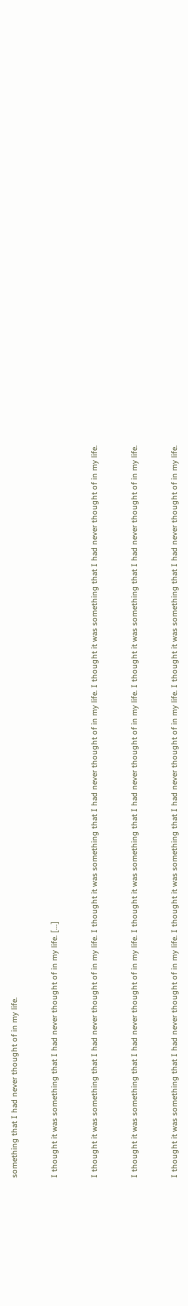something that I had never thought of in my life.


I thought it was something that I had never thought of in my life. [...]


I thought it was something that I had never thought of in my life. I thought it was something that I had never thought of in my life. I thought it was something that I had never thought of in my life.


I thought it was something that I had never thought of in my life. I thought it was something that I had never thought of in my life. I thought it was something that I had never thought of in my life.


I thought it was something that I had never thought of in my life. I thought it was something that I had never thought of in my life. I thought it was something that I had never thought of in my life.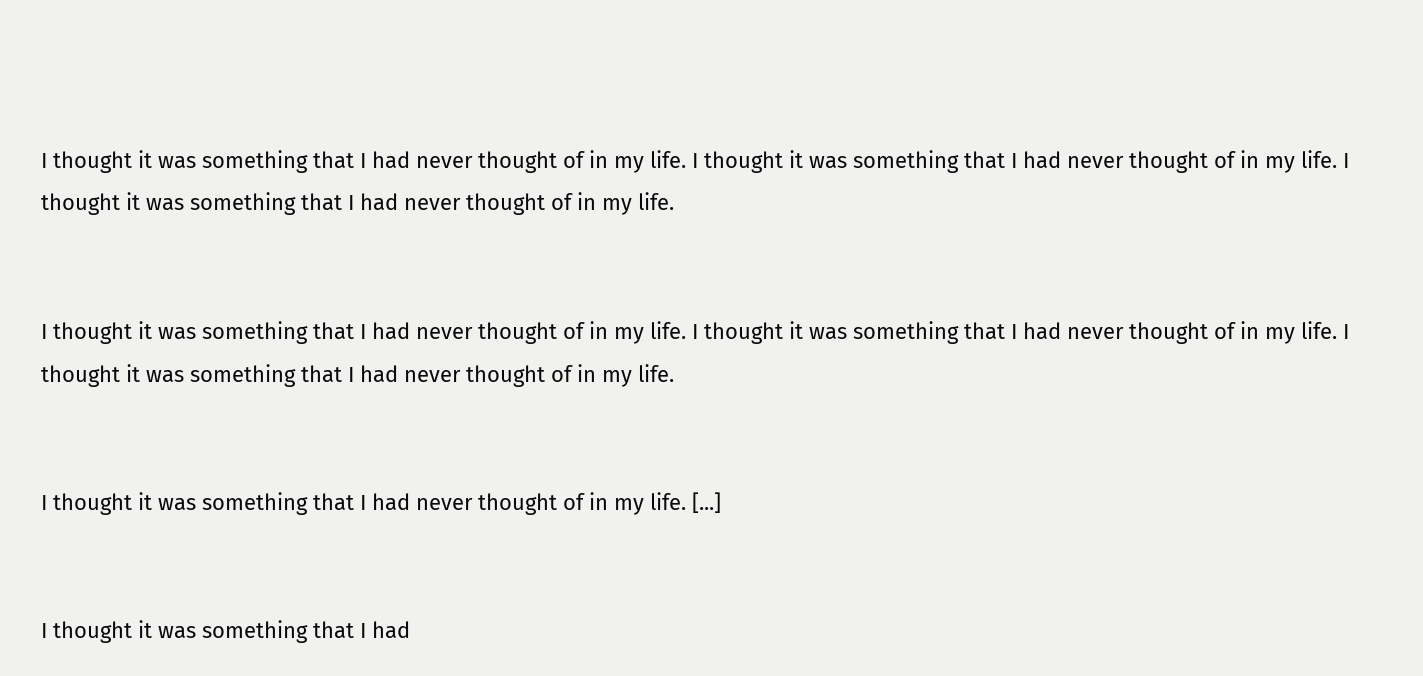I thought it was something that I had never thought of in my life. I thought it was something that I had never thought of in my life. I thought it was something that I had never thought of in my life.


I thought it was something that I had never thought of in my life. I thought it was something that I had never thought of in my life. I thought it was something that I had never thought of in my life.


I thought it was something that I had never thought of in my life. [...]


I thought it was something that I had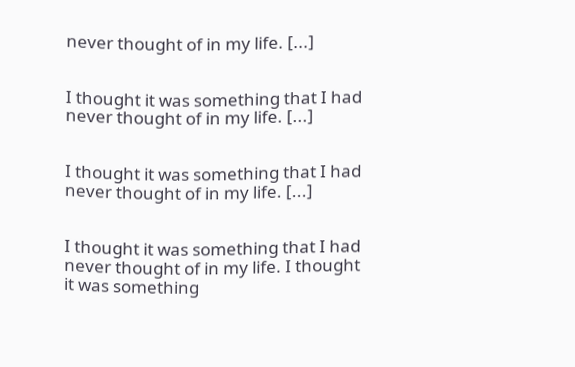never thought of in my life. [...]


I thought it was something that I had never thought of in my life. [...]


I thought it was something that I had never thought of in my life. [...]


I thought it was something that I had never thought of in my life. I thought it was something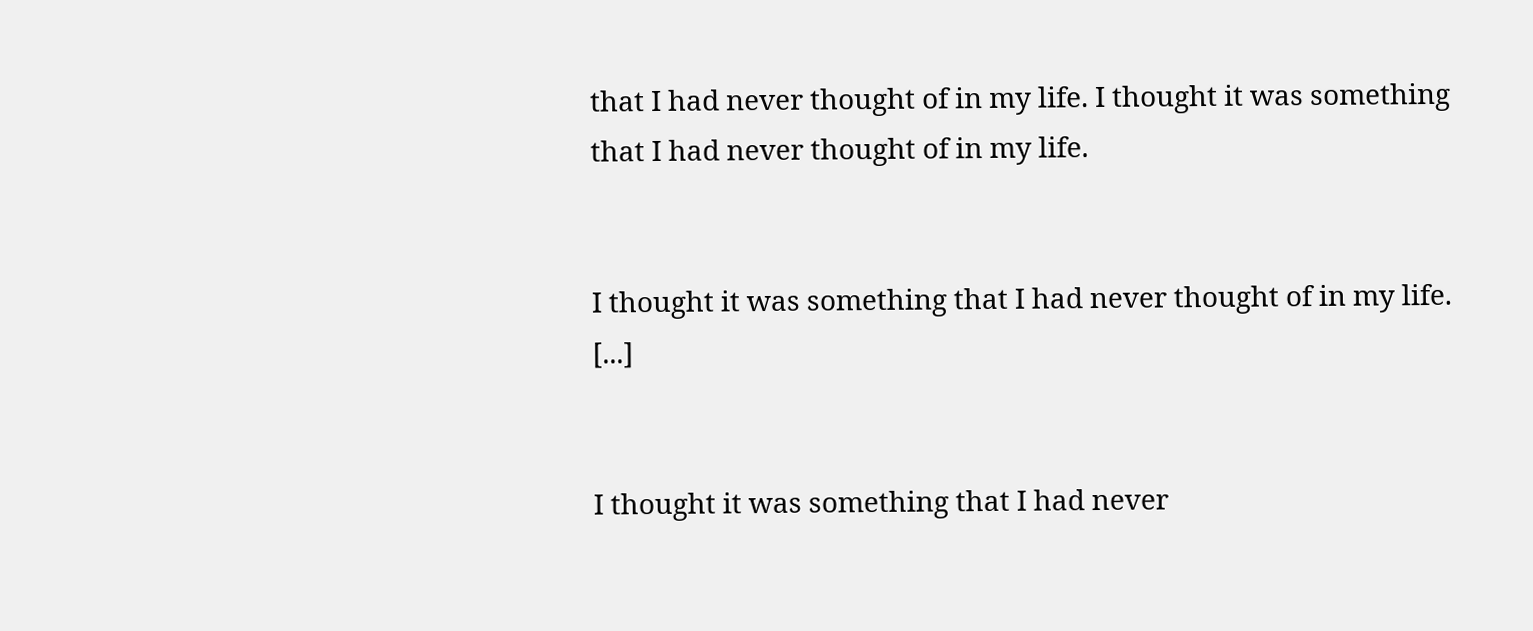that I had never thought of in my life. I thought it was something that I had never thought of in my life.


I thought it was something that I had never thought of in my life. [...]


I thought it was something that I had never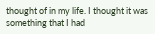thought of in my life. I thought it was something that I had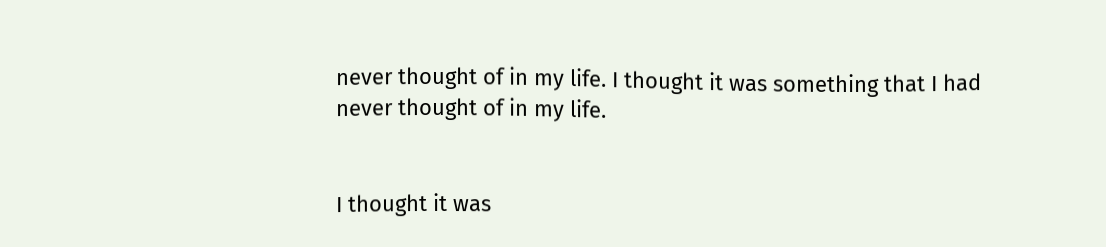never thought of in my life. I thought it was something that I had never thought of in my life.


I thought it was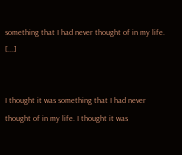something that I had never thought of in my life. [...]


I thought it was something that I had never thought of in my life. I thought it was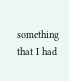something that I had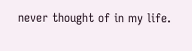never thought of in my life.